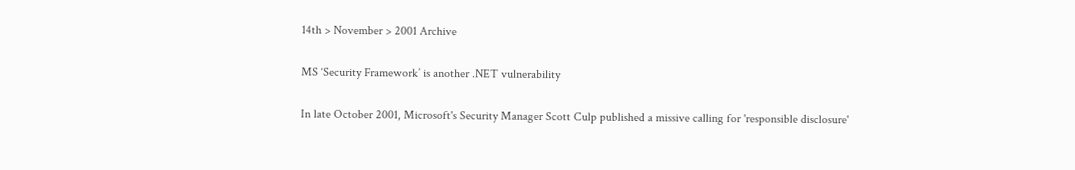14th > November > 2001 Archive

MS ‘Security Framework’ is another .NET vulnerability

In late October 2001, Microsoft's Security Manager Scott Culp published a missive calling for 'responsible disclosure'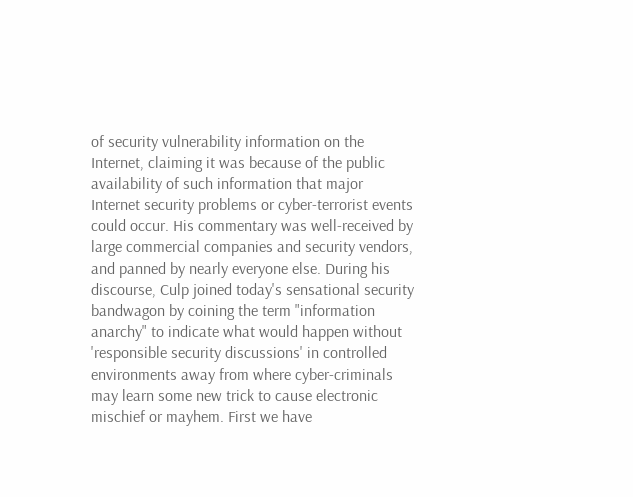of security vulnerability information on the Internet, claiming it was because of the public availability of such information that major Internet security problems or cyber-terrorist events could occur. His commentary was well-received by large commercial companies and security vendors, and panned by nearly everyone else. During his discourse, Culp joined today's sensational security bandwagon by coining the term "information anarchy" to indicate what would happen without 'responsible security discussions' in controlled environments away from where cyber-criminals may learn some new trick to cause electronic mischief or mayhem. First we have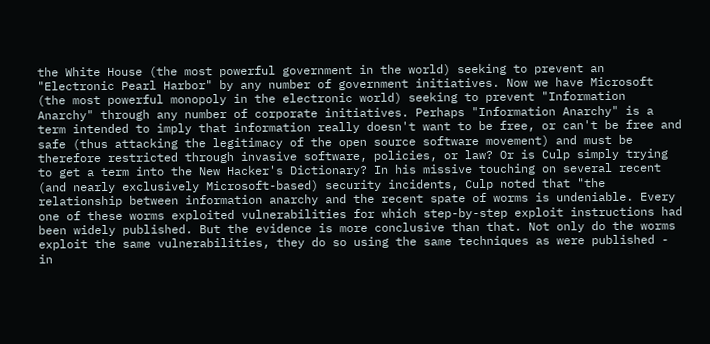the White House (the most powerful government in the world) seeking to prevent an "Electronic Pearl Harbor" by any number of government initiatives. Now we have Microsoft (the most powerful monopoly in the electronic world) seeking to prevent "Information Anarchy" through any number of corporate initiatives. Perhaps "Information Anarchy" is a term intended to imply that information really doesn't want to be free, or can't be free and safe (thus attacking the legitimacy of the open source software movement) and must be therefore restricted through invasive software, policies, or law? Or is Culp simply trying to get a term into the New Hacker's Dictionary? In his missive touching on several recent (and nearly exclusively Microsoft-based) security incidents, Culp noted that "the relationship between information anarchy and the recent spate of worms is undeniable. Every one of these worms exploited vulnerabilities for which step-by-step exploit instructions had been widely published. But the evidence is more conclusive than that. Not only do the worms exploit the same vulnerabilities, they do so using the same techniques as were published - in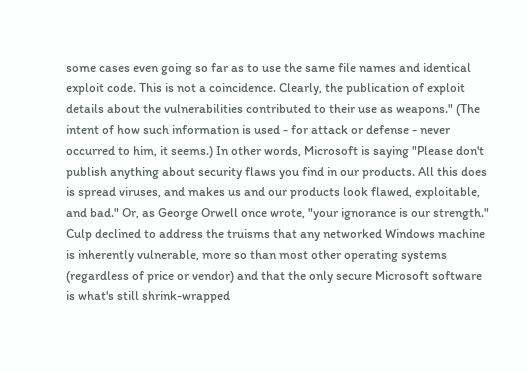some cases even going so far as to use the same file names and identical exploit code. This is not a coincidence. Clearly, the publication of exploit details about the vulnerabilities contributed to their use as weapons." (The intent of how such information is used - for attack or defense - never occurred to him, it seems.) In other words, Microsoft is saying "Please don't publish anything about security flaws you find in our products. All this does is spread viruses, and makes us and our products look flawed, exploitable, and bad." Or, as George Orwell once wrote, "your ignorance is our strength." Culp declined to address the truisms that any networked Windows machine is inherently vulnerable, more so than most other operating systems (regardless of price or vendor) and that the only secure Microsoft software is what's still shrink-wrapped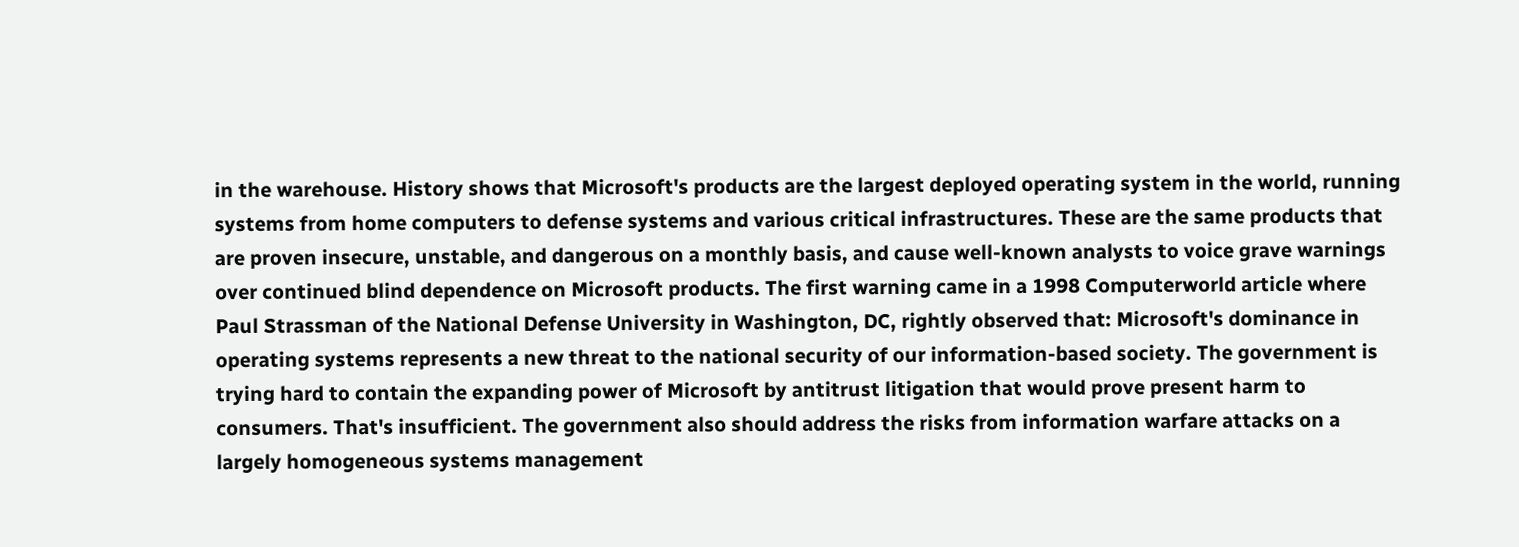in the warehouse. History shows that Microsoft's products are the largest deployed operating system in the world, running systems from home computers to defense systems and various critical infrastructures. These are the same products that are proven insecure, unstable, and dangerous on a monthly basis, and cause well-known analysts to voice grave warnings over continued blind dependence on Microsoft products. The first warning came in a 1998 Computerworld article where Paul Strassman of the National Defense University in Washington, DC, rightly observed that: Microsoft's dominance in operating systems represents a new threat to the national security of our information-based society. The government is trying hard to contain the expanding power of Microsoft by antitrust litigation that would prove present harm to consumers. That's insufficient. The government also should address the risks from information warfare attacks on a largely homogeneous systems management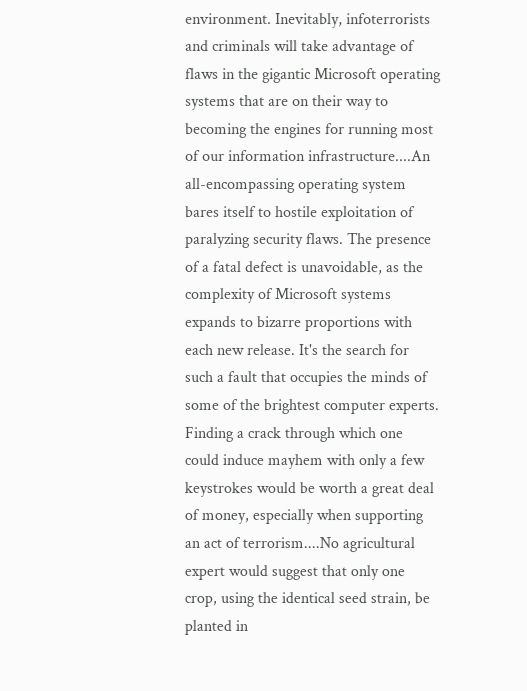environment. Inevitably, infoterrorists and criminals will take advantage of flaws in the gigantic Microsoft operating systems that are on their way to becoming the engines for running most of our information infrastructure....An all-encompassing operating system bares itself to hostile exploitation of paralyzing security flaws. The presence of a fatal defect is unavoidable, as the complexity of Microsoft systems expands to bizarre proportions with each new release. It's the search for such a fault that occupies the minds of some of the brightest computer experts. Finding a crack through which one could induce mayhem with only a few keystrokes would be worth a great deal of money, especially when supporting an act of terrorism....No agricultural expert would suggest that only one crop, using the identical seed strain, be planted in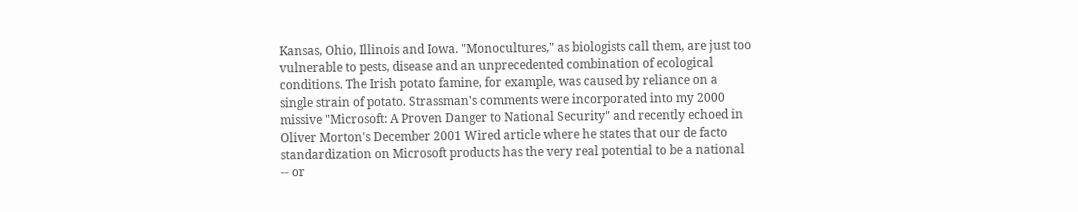Kansas, Ohio, Illinois and Iowa. "Monocultures," as biologists call them, are just too vulnerable to pests, disease and an unprecedented combination of ecological conditions. The Irish potato famine, for example, was caused by reliance on a single strain of potato. Strassman's comments were incorporated into my 2000 missive "Microsoft: A Proven Danger to National Security" and recently echoed in Oliver Morton's December 2001 Wired article where he states that our de facto standardization on Microsoft products has the very real potential to be a national -- or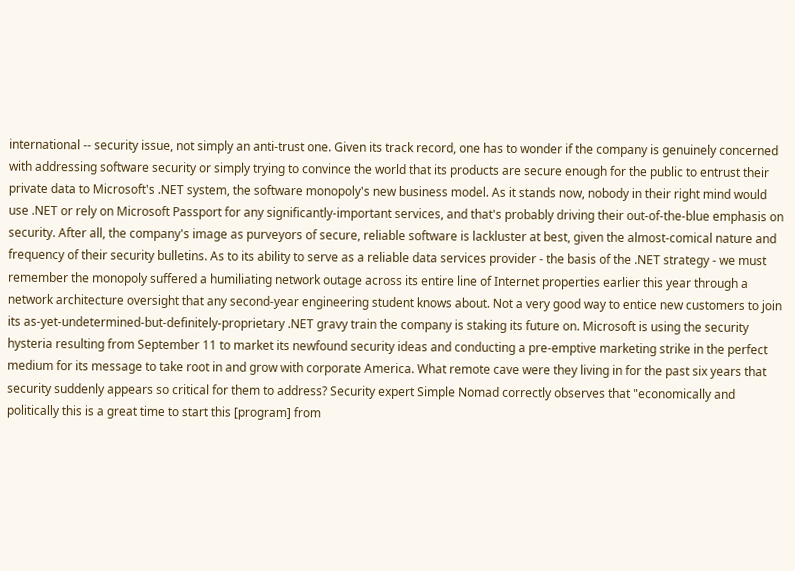international -- security issue, not simply an anti-trust one. Given its track record, one has to wonder if the company is genuinely concerned with addressing software security or simply trying to convince the world that its products are secure enough for the public to entrust their private data to Microsoft's .NET system, the software monopoly's new business model. As it stands now, nobody in their right mind would use .NET or rely on Microsoft Passport for any significantly-important services, and that's probably driving their out-of-the-blue emphasis on security. After all, the company's image as purveyors of secure, reliable software is lackluster at best, given the almost-comical nature and frequency of their security bulletins. As to its ability to serve as a reliable data services provider - the basis of the .NET strategy - we must remember the monopoly suffered a humiliating network outage across its entire line of Internet properties earlier this year through a network architecture oversight that any second-year engineering student knows about. Not a very good way to entice new customers to join its as-yet-undetermined-but-definitely-proprietary .NET gravy train the company is staking its future on. Microsoft is using the security hysteria resulting from September 11 to market its newfound security ideas and conducting a pre-emptive marketing strike in the perfect medium for its message to take root in and grow with corporate America. What remote cave were they living in for the past six years that security suddenly appears so critical for them to address? Security expert Simple Nomad correctly observes that "economically and politically this is a great time to start this [program] from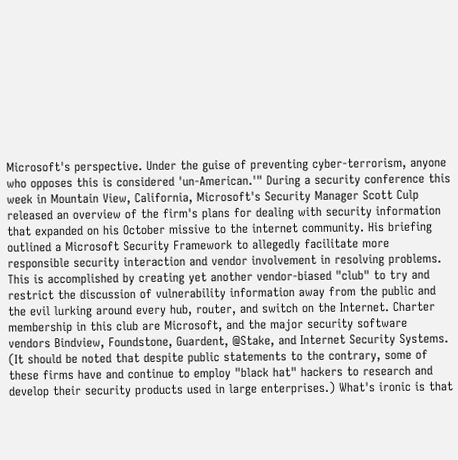Microsoft's perspective. Under the guise of preventing cyber-terrorism, anyone who opposes this is considered 'un-American.'" During a security conference this week in Mountain View, California, Microsoft's Security Manager Scott Culp released an overview of the firm's plans for dealing with security information that expanded on his October missive to the internet community. His briefing outlined a Microsoft Security Framework to allegedly facilitate more responsible security interaction and vendor involvement in resolving problems. This is accomplished by creating yet another vendor-biased "club" to try and restrict the discussion of vulnerability information away from the public and the evil lurking around every hub, router, and switch on the Internet. Charter membership in this club are Microsoft, and the major security software vendors Bindview, Foundstone, Guardent, @Stake, and Internet Security Systems. (It should be noted that despite public statements to the contrary, some of these firms have and continue to employ "black hat" hackers to research and develop their security products used in large enterprises.) What's ironic is that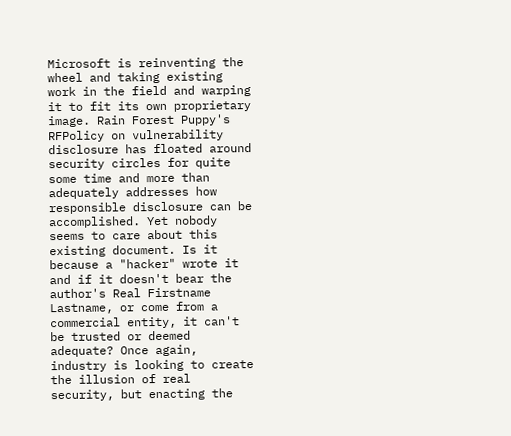Microsoft is reinventing the wheel and taking existing work in the field and warping it to fit its own proprietary image. Rain Forest Puppy's RFPolicy on vulnerability disclosure has floated around security circles for quite some time and more than adequately addresses how responsible disclosure can be accomplished. Yet nobody seems to care about this existing document. Is it because a "hacker" wrote it and if it doesn't bear the author's Real Firstname Lastname, or come from a commercial entity, it can't be trusted or deemed adequate? Once again, industry is looking to create the illusion of real security, but enacting the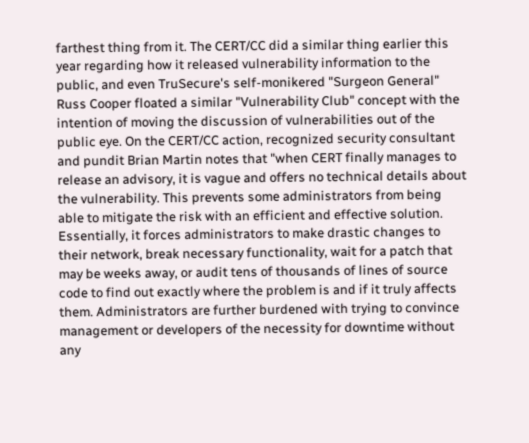farthest thing from it. The CERT/CC did a similar thing earlier this year regarding how it released vulnerability information to the public, and even TruSecure's self-monikered "Surgeon General" Russ Cooper floated a similar "Vulnerability Club" concept with the intention of moving the discussion of vulnerabilities out of the public eye. On the CERT/CC action, recognized security consultant and pundit Brian Martin notes that "when CERT finally manages to release an advisory, it is vague and offers no technical details about the vulnerability. This prevents some administrators from being able to mitigate the risk with an efficient and effective solution. Essentially, it forces administrators to make drastic changes to their network, break necessary functionality, wait for a patch that may be weeks away, or audit tens of thousands of lines of source code to find out exactly where the problem is and if it truly affects them. Administrators are further burdened with trying to convince management or developers of the necessity for downtime without any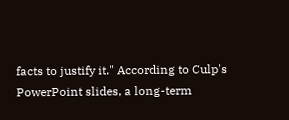facts to justify it." According to Culp's PowerPoint slides, a long-term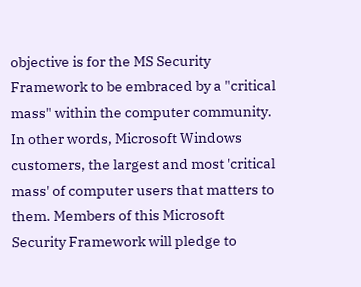objective is for the MS Security Framework to be embraced by a "critical mass" within the computer community. In other words, Microsoft Windows customers, the largest and most 'critical mass' of computer users that matters to them. Members of this Microsoft Security Framework will pledge to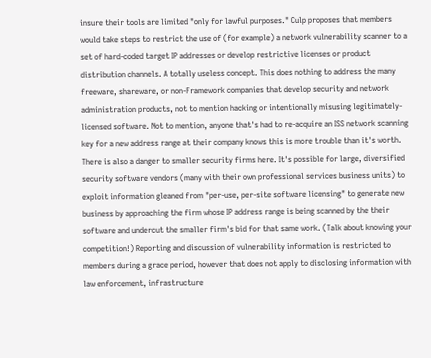insure their tools are limited "only for lawful purposes." Culp proposes that members would take steps to restrict the use of (for example) a network vulnerability scanner to a set of hard-coded target IP addresses or develop restrictive licenses or product distribution channels. A totally useless concept. This does nothing to address the many freeware, shareware, or non-Framework companies that develop security and network administration products, not to mention hacking or intentionally misusing legitimately-licensed software. Not to mention, anyone that's had to re-acquire an ISS network scanning key for a new address range at their company knows this is more trouble than it's worth. There is also a danger to smaller security firms here. It's possible for large, diversified security software vendors (many with their own professional services business units) to exploit information gleaned from "per-use, per-site software licensing" to generate new business by approaching the firm whose IP address range is being scanned by the their software and undercut the smaller firm's bid for that same work. (Talk about knowing your competition!) Reporting and discussion of vulnerability information is restricted to members during a grace period, however that does not apply to disclosing information with law enforcement, infrastructure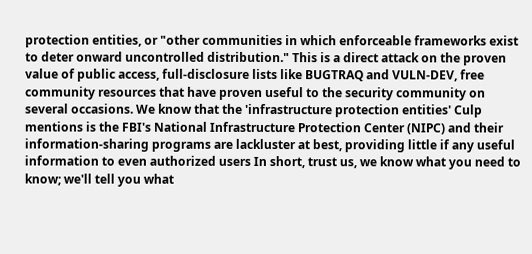protection entities, or "other communities in which enforceable frameworks exist to deter onward uncontrolled distribution." This is a direct attack on the proven value of public access, full-disclosure lists like BUGTRAQ and VULN-DEV, free community resources that have proven useful to the security community on several occasions. We know that the 'infrastructure protection entities' Culp mentions is the FBI's National Infrastructure Protection Center (NIPC) and their information-sharing programs are lackluster at best, providing little if any useful information to even authorized users In short, trust us, we know what you need to know; we'll tell you what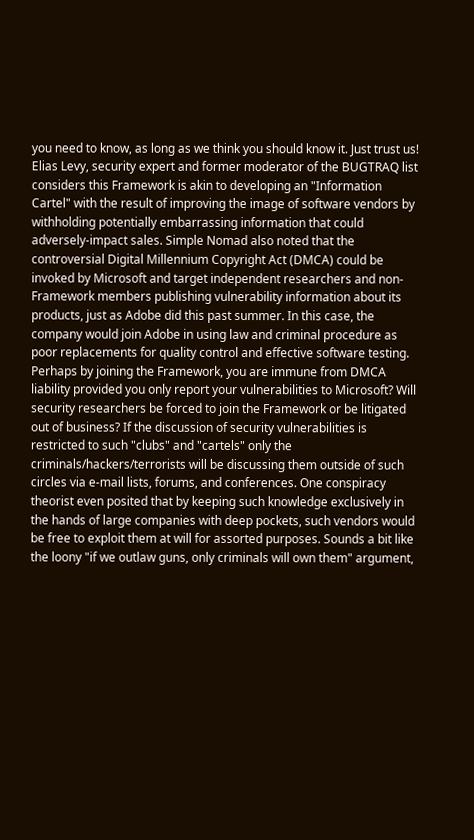you need to know, as long as we think you should know it. Just trust us! Elias Levy, security expert and former moderator of the BUGTRAQ list considers this Framework is akin to developing an "Information Cartel" with the result of improving the image of software vendors by withholding potentially embarrassing information that could adversely-impact sales. Simple Nomad also noted that the controversial Digital Millennium Copyright Act (DMCA) could be invoked by Microsoft and target independent researchers and non-Framework members publishing vulnerability information about its products, just as Adobe did this past summer. In this case, the company would join Adobe in using law and criminal procedure as poor replacements for quality control and effective software testing. Perhaps by joining the Framework, you are immune from DMCA liability provided you only report your vulnerabilities to Microsoft? Will security researchers be forced to join the Framework or be litigated out of business? If the discussion of security vulnerabilities is restricted to such "clubs" and "cartels" only the criminals/hackers/terrorists will be discussing them outside of such circles via e-mail lists, forums, and conferences. One conspiracy theorist even posited that by keeping such knowledge exclusively in the hands of large companies with deep pockets, such vendors would be free to exploit them at will for assorted purposes. Sounds a bit like the loony "if we outlaw guns, only criminals will own them" argument,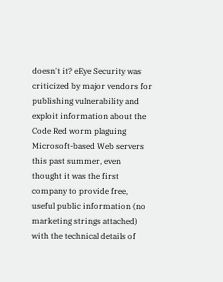doesn't it? eEye Security was criticized by major vendors for publishing vulnerability and exploit information about the Code Red worm plaguing Microsoft-based Web servers this past summer, even thought it was the first company to provide free, useful public information (no marketing strings attached) with the technical details of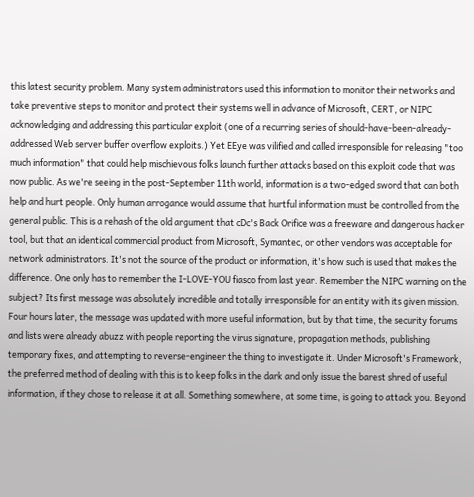this latest security problem. Many system administrators used this information to monitor their networks and take preventive steps to monitor and protect their systems well in advance of Microsoft, CERT, or NIPC acknowledging and addressing this particular exploit (one of a recurring series of should-have-been-already-addressed Web server buffer overflow exploits.) Yet EEye was vilified and called irresponsible for releasing "too much information" that could help mischievous folks launch further attacks based on this exploit code that was now public. As we're seeing in the post-September 11th world, information is a two-edged sword that can both help and hurt people. Only human arrogance would assume that hurtful information must be controlled from the general public. This is a rehash of the old argument that cDc's Back Orifice was a freeware and dangerous hacker tool, but that an identical commercial product from Microsoft, Symantec, or other vendors was acceptable for network administrators. It's not the source of the product or information, it's how such is used that makes the difference. One only has to remember the I-LOVE-YOU fiasco from last year. Remember the NIPC warning on the subject? Its first message was absolutely incredible and totally irresponsible for an entity with its given mission. Four hours later, the message was updated with more useful information, but by that time, the security forums and lists were already abuzz with people reporting the virus signature, propagation methods, publishing temporary fixes, and attempting to reverse-engineer the thing to investigate it. Under Microsoft's Framework, the preferred method of dealing with this is to keep folks in the dark and only issue the barest shred of useful information, if they chose to release it at all. Something somewhere, at some time, is going to attack you. Beyond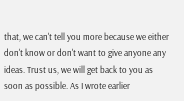that, we can't tell you more because we either don't know or don't want to give anyone any ideas. Trust us, we will get back to you as soon as possible. As I wrote earlier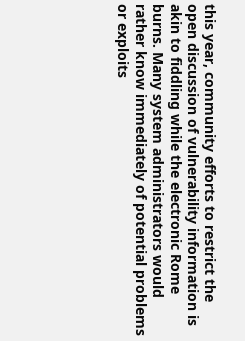this year, community efforts to restrict the open discussion of vulnerability information is akin to fiddling while the electronic Rome burns. Many system administrators would rather know immediately of potential problems or exploits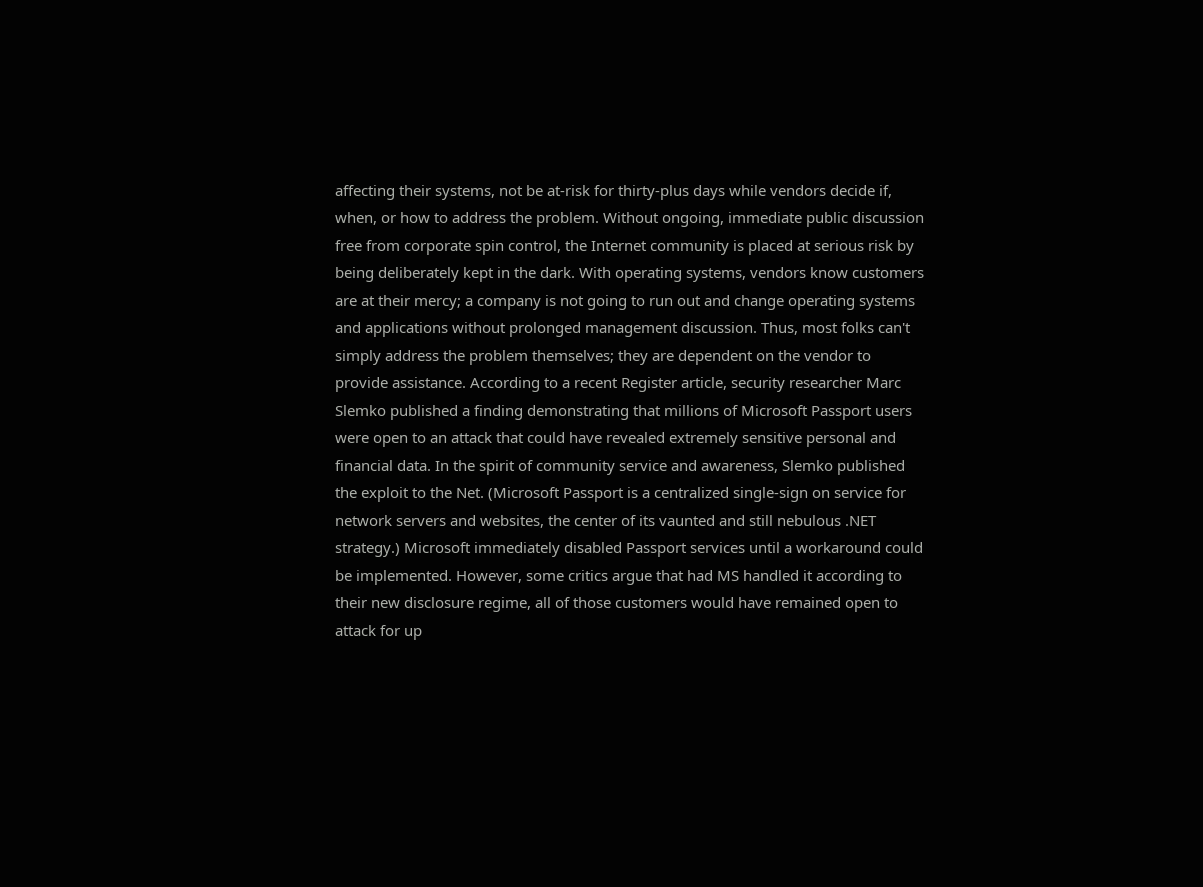affecting their systems, not be at-risk for thirty-plus days while vendors decide if, when, or how to address the problem. Without ongoing, immediate public discussion free from corporate spin control, the Internet community is placed at serious risk by being deliberately kept in the dark. With operating systems, vendors know customers are at their mercy; a company is not going to run out and change operating systems and applications without prolonged management discussion. Thus, most folks can't simply address the problem themselves; they are dependent on the vendor to provide assistance. According to a recent Register article, security researcher Marc Slemko published a finding demonstrating that millions of Microsoft Passport users were open to an attack that could have revealed extremely sensitive personal and financial data. In the spirit of community service and awareness, Slemko published the exploit to the Net. (Microsoft Passport is a centralized single-sign on service for network servers and websites, the center of its vaunted and still nebulous .NET strategy.) Microsoft immediately disabled Passport services until a workaround could be implemented. However, some critics argue that had MS handled it according to their new disclosure regime, all of those customers would have remained open to attack for up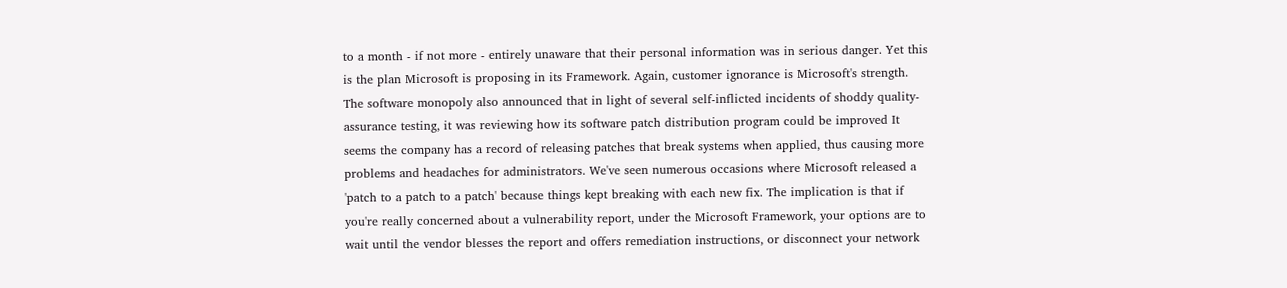to a month - if not more - entirely unaware that their personal information was in serious danger. Yet this is the plan Microsoft is proposing in its Framework. Again, customer ignorance is Microsoft's strength. The software monopoly also announced that in light of several self-inflicted incidents of shoddy quality-assurance testing, it was reviewing how its software patch distribution program could be improved It seems the company has a record of releasing patches that break systems when applied, thus causing more problems and headaches for administrators. We've seen numerous occasions where Microsoft released a 'patch to a patch to a patch' because things kept breaking with each new fix. The implication is that if you're really concerned about a vulnerability report, under the Microsoft Framework, your options are to wait until the vendor blesses the report and offers remediation instructions, or disconnect your network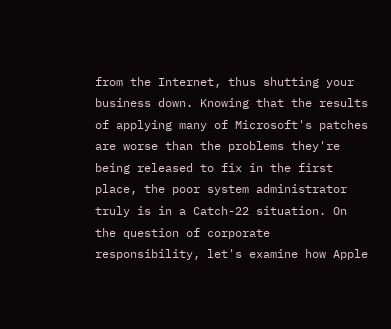from the Internet, thus shutting your business down. Knowing that the results of applying many of Microsoft's patches are worse than the problems they're being released to fix in the first place, the poor system administrator truly is in a Catch-22 situation. On the question of corporate responsibility, let's examine how Apple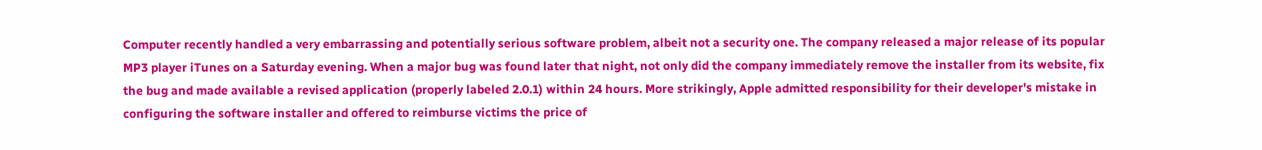Computer recently handled a very embarrassing and potentially serious software problem, albeit not a security one. The company released a major release of its popular MP3 player iTunes on a Saturday evening. When a major bug was found later that night, not only did the company immediately remove the installer from its website, fix the bug and made available a revised application (properly labeled 2.0.1) within 24 hours. More strikingly, Apple admitted responsibility for their developer's mistake in configuring the software installer and offered to reimburse victims the price of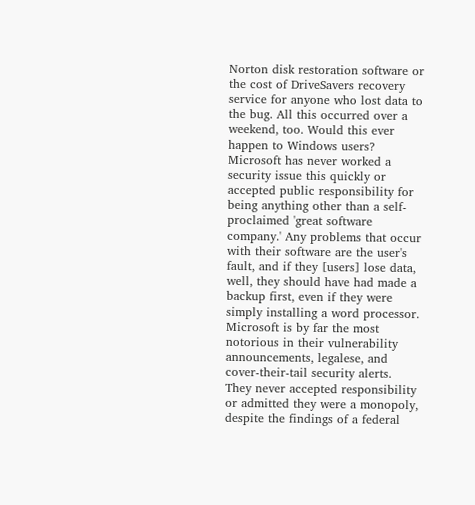Norton disk restoration software or the cost of DriveSavers recovery service for anyone who lost data to the bug. All this occurred over a weekend, too. Would this ever happen to Windows users? Microsoft has never worked a security issue this quickly or accepted public responsibility for being anything other than a self-proclaimed 'great software company.' Any problems that occur with their software are the user's fault, and if they [users] lose data, well, they should have had made a backup first, even if they were simply installing a word processor. Microsoft is by far the most notorious in their vulnerability announcements, legalese, and cover-their-tail security alerts. They never accepted responsibility or admitted they were a monopoly, despite the findings of a federal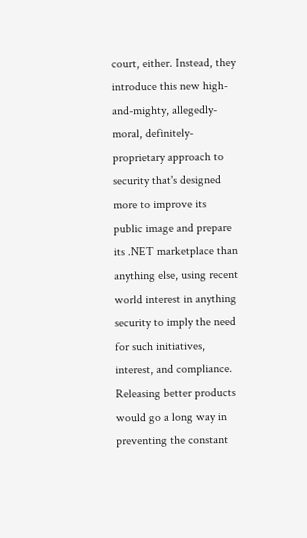court, either. Instead, they introduce this new high-and-mighty, allegedly-moral, definitely-proprietary approach to security that's designed more to improve its public image and prepare its .NET marketplace than anything else, using recent world interest in anything security to imply the need for such initiatives, interest, and compliance. Releasing better products would go a long way in preventing the constant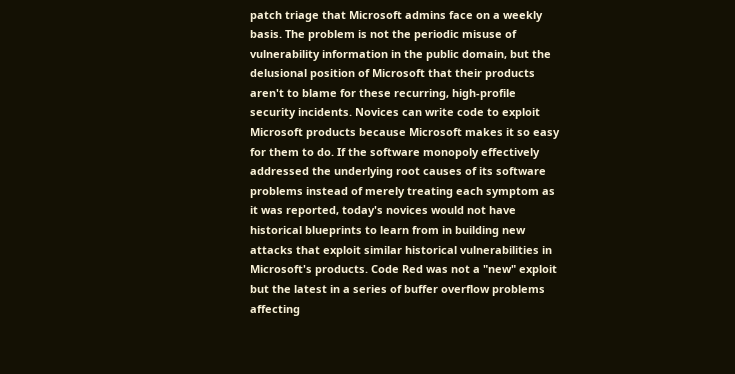patch triage that Microsoft admins face on a weekly basis. The problem is not the periodic misuse of vulnerability information in the public domain, but the delusional position of Microsoft that their products aren't to blame for these recurring, high-profile security incidents. Novices can write code to exploit Microsoft products because Microsoft makes it so easy for them to do. If the software monopoly effectively addressed the underlying root causes of its software problems instead of merely treating each symptom as it was reported, today's novices would not have historical blueprints to learn from in building new attacks that exploit similar historical vulnerabilities in Microsoft's products. Code Red was not a "new" exploit but the latest in a series of buffer overflow problems affecting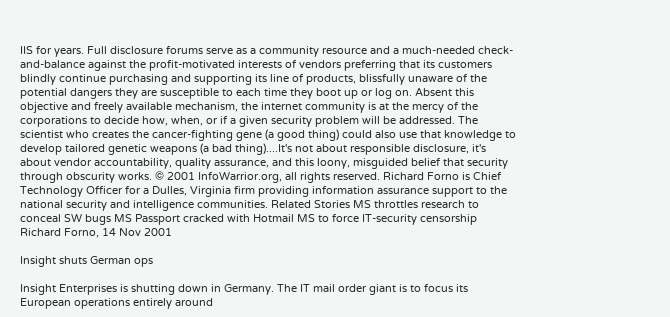IIS for years. Full disclosure forums serve as a community resource and a much-needed check-and-balance against the profit-motivated interests of vendors preferring that its customers blindly continue purchasing and supporting its line of products, blissfully unaware of the potential dangers they are susceptible to each time they boot up or log on. Absent this objective and freely available mechanism, the internet community is at the mercy of the corporations to decide how, when, or if a given security problem will be addressed. The scientist who creates the cancer-fighting gene (a good thing) could also use that knowledge to develop tailored genetic weapons (a bad thing)....It's not about responsible disclosure, it's about vendor accountability, quality assurance, and this loony, misguided belief that security through obscurity works. © 2001 InfoWarrior.org, all rights reserved. Richard Forno is Chief Technology Officer for a Dulles, Virginia firm providing information assurance support to the national security and intelligence communities. Related Stories MS throttles research to conceal SW bugs MS Passport cracked with Hotmail MS to force IT-security censorship
Richard Forno, 14 Nov 2001

Insight shuts German ops

Insight Enterprises is shutting down in Germany. The IT mail order giant is to focus its European operations entirely around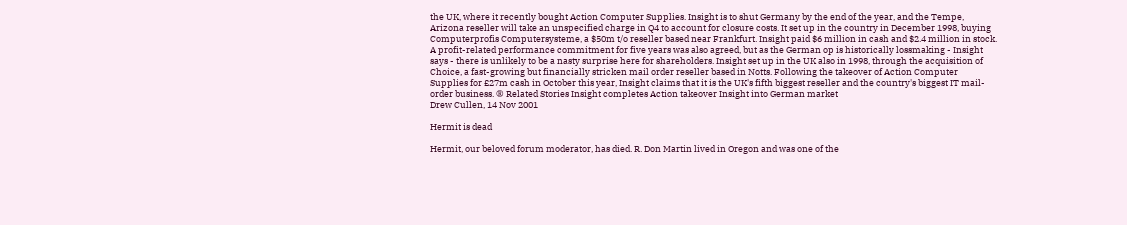the UK, where it recently bought Action Computer Supplies. Insight is to shut Germany by the end of the year, and the Tempe, Arizona reseller will take an unspecified charge in Q4 to account for closure costs. It set up in the country in December 1998, buying Computerprofis Computersysteme, a $50m t/o reseller based near Frankfurt. Insight paid $6 million in cash and $2.4 million in stock. A profit-related performance commitment for five years was also agreed, but as the German op is historically lossmaking - Insight says - there is unlikely to be a nasty surprise here for shareholders. Insight set up in the UK also in 1998, through the acquisition of Choice, a fast-growing but financially stricken mail order reseller based in Notts. Following the takeover of Action Computer Supplies for £27m cash in October this year, Insight claims that it is the UK's fifth biggest reseller and the country's biggest IT mail-order business. ® Related Stories Insight completes Action takeover Insight into German market
Drew Cullen, 14 Nov 2001

Hermit is dead

Hermit, our beloved forum moderator, has died. R. Don Martin lived in Oregon and was one of the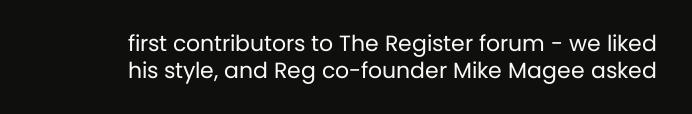first contributors to The Register forum - we liked his style, and Reg co-founder Mike Magee asked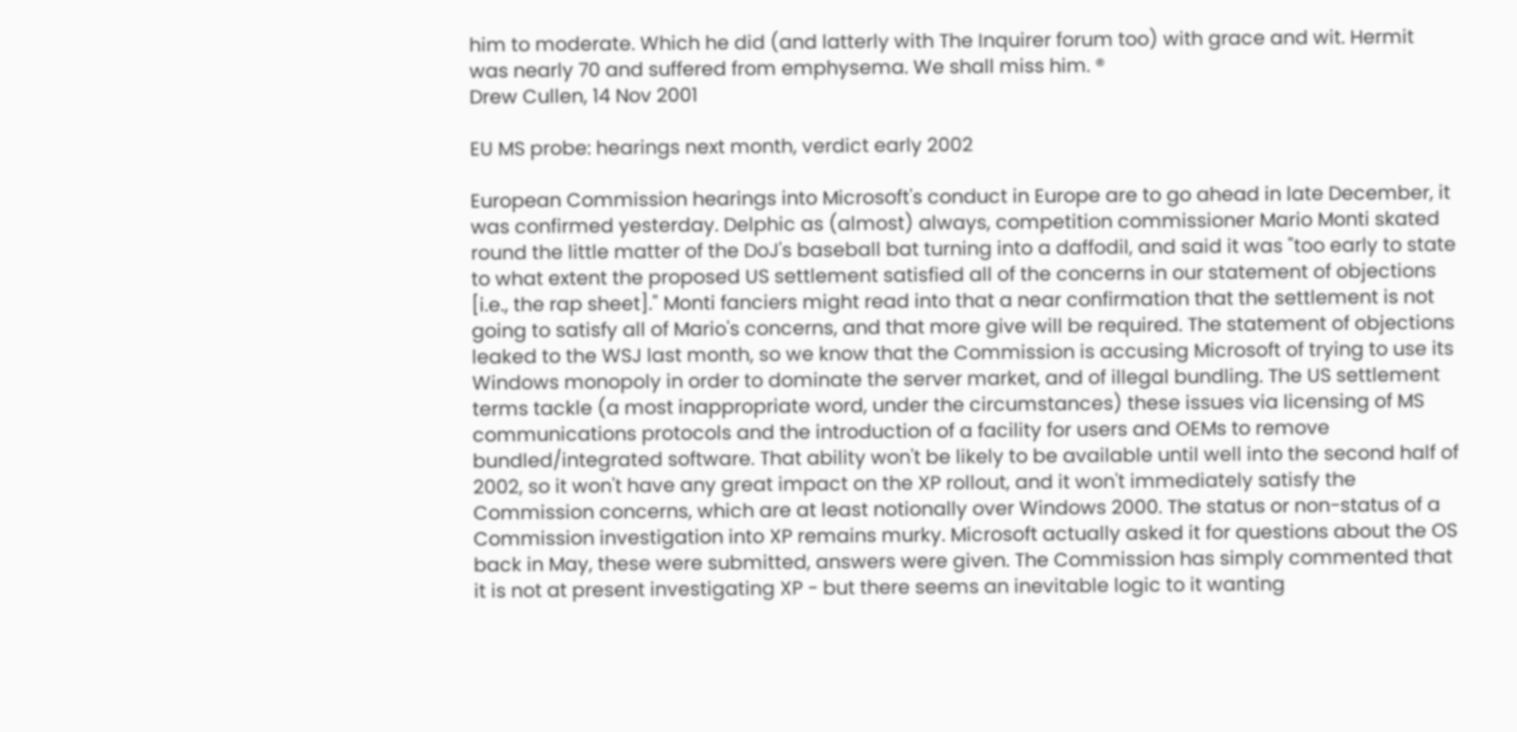him to moderate. Which he did (and latterly with The Inquirer forum too) with grace and wit. Hermit was nearly 70 and suffered from emphysema. We shall miss him. ®
Drew Cullen, 14 Nov 2001

EU MS probe: hearings next month, verdict early 2002

European Commission hearings into Microsoft's conduct in Europe are to go ahead in late December, it was confirmed yesterday. Delphic as (almost) always, competition commissioner Mario Monti skated round the little matter of the DoJ's baseball bat turning into a daffodil, and said it was "too early to state to what extent the proposed US settlement satisfied all of the concerns in our statement of objections [i.e., the rap sheet]." Monti fanciers might read into that a near confirmation that the settlement is not going to satisfy all of Mario's concerns, and that more give will be required. The statement of objections leaked to the WSJ last month, so we know that the Commission is accusing Microsoft of trying to use its Windows monopoly in order to dominate the server market, and of illegal bundling. The US settlement terms tackle (a most inappropriate word, under the circumstances) these issues via licensing of MS communications protocols and the introduction of a facility for users and OEMs to remove bundled/integrated software. That ability won't be likely to be available until well into the second half of 2002, so it won't have any great impact on the XP rollout, and it won't immediately satisfy the Commission concerns, which are at least notionally over Windows 2000. The status or non-status of a Commission investigation into XP remains murky. Microsoft actually asked it for questions about the OS back in May, these were submitted, answers were given. The Commission has simply commented that it is not at present investigating XP - but there seems an inevitable logic to it wanting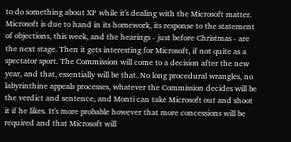to do something about XP while it's dealing with the Microsoft matter. Microsoft is due to hand in its homework, its response to the statement of objections, this week, and the hearings - just before Christmas - are the next stage. Then it gets interesting for Microsoft, if not quite as a spectator sport. The Commission will come to a decision after the new year, and that, essentially will be that. No long procedural wrangles, no labyrinthine appeals processes, whatever the Commission decides will be the verdict and sentence, and Monti can take Microsoft out and shoot it if he likes. It's more probable however that more concessions will be required and that Microsoft will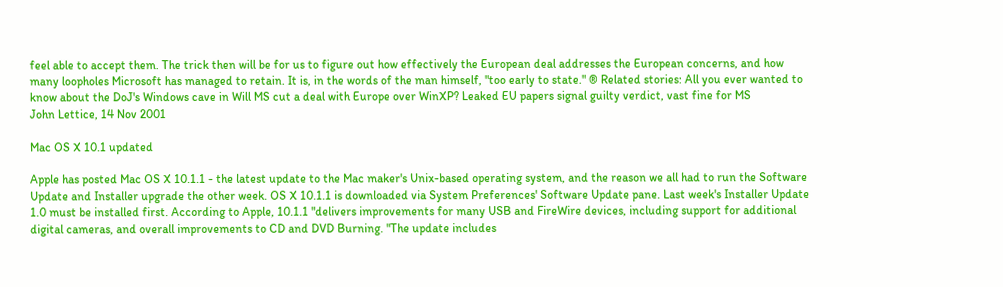feel able to accept them. The trick then will be for us to figure out how effectively the European deal addresses the European concerns, and how many loopholes Microsoft has managed to retain. It is, in the words of the man himself, "too early to state." ® Related stories: All you ever wanted to know about the DoJ's Windows cave in Will MS cut a deal with Europe over WinXP? Leaked EU papers signal guilty verdict, vast fine for MS
John Lettice, 14 Nov 2001

Mac OS X 10.1 updated

Apple has posted Mac OS X 10.1.1 - the latest update to the Mac maker's Unix-based operating system, and the reason we all had to run the Software Update and Installer upgrade the other week. OS X 10.1.1 is downloaded via System Preferences' Software Update pane. Last week's Installer Update 1.0 must be installed first. According to Apple, 10.1.1 "delivers improvements for many USB and FireWire devices, including support for additional digital cameras, and overall improvements to CD and DVD Burning. "The update includes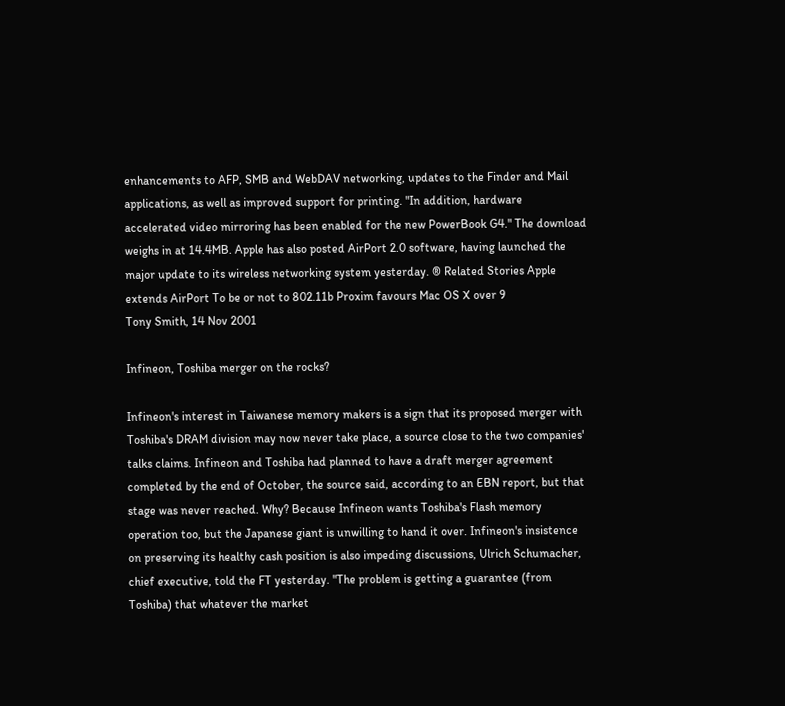enhancements to AFP, SMB and WebDAV networking, updates to the Finder and Mail applications, as well as improved support for printing. "In addition, hardware accelerated video mirroring has been enabled for the new PowerBook G4." The download weighs in at 14.4MB. Apple has also posted AirPort 2.0 software, having launched the major update to its wireless networking system yesterday. ® Related Stories Apple extends AirPort To be or not to 802.11b Proxim favours Mac OS X over 9
Tony Smith, 14 Nov 2001

Infineon, Toshiba merger on the rocks?

Infineon's interest in Taiwanese memory makers is a sign that its proposed merger with Toshiba's DRAM division may now never take place, a source close to the two companies' talks claims. Infineon and Toshiba had planned to have a draft merger agreement completed by the end of October, the source said, according to an EBN report, but that stage was never reached. Why? Because Infineon wants Toshiba's Flash memory operation too, but the Japanese giant is unwilling to hand it over. Infineon's insistence on preserving its healthy cash position is also impeding discussions, Ulrich Schumacher, chief executive, told the FT yesterday. "The problem is getting a guarantee (from Toshiba) that whatever the market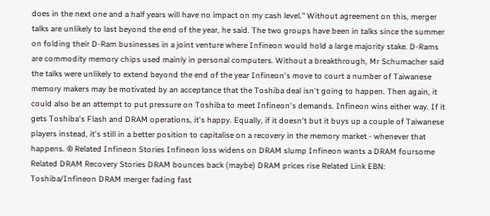does in the next one and a half years will have no impact on my cash level." Without agreement on this, merger talks are unlikely to last beyond the end of the year, he said. The two groups have been in talks since the summer on folding their D-Ram businesses in a joint venture where Infineon would hold a large majority stake. D-Rams are commodity memory chips used mainly in personal computers. Without a breakthrough, Mr Schumacher said the talks were unlikely to extend beyond the end of the year Infineon's move to court a number of Taiwanese memory makers may be motivated by an acceptance that the Toshiba deal isn't going to happen. Then again, it could also be an attempt to put pressure on Toshiba to meet Infineon's demands. Infineon wins either way. If it gets Toshiba's Flash and DRAM operations, it's happy. Equally, if it doesn't but it buys up a couple of Taiwanese players instead, it's still in a better position to capitalise on a recovery in the memory market - whenever that happens. ® Related Infineon Stories Infineon loss widens on DRAM slump Infineon wants a DRAM foursome Related DRAM Recovery Stories DRAM bounces back (maybe) DRAM prices rise Related Link EBN: Toshiba/Infineon DRAM merger fading fast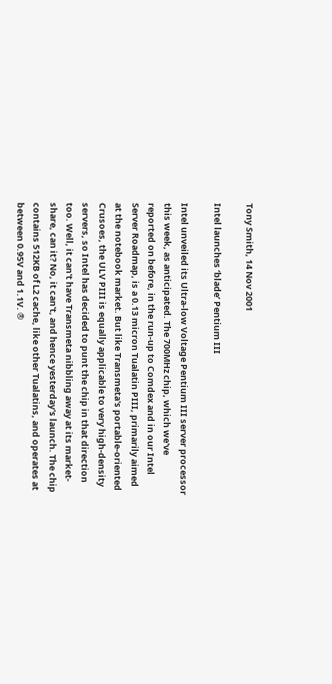Tony Smith, 14 Nov 2001

Intel launches ‘blade’ Pentium III

Intel unveiled its Ultra-low Voltage Pentium III server processor this week, as anticipated. The 700MHz chip, which we've reported on before, in the run-up to Comdex and in our Intel Server Roadmap, is a 0.13 micron Tualatin PIII, primarily aimed at the notebook market. But like Transmeta's portable-oriented Crusoes, the ULV PIII is equally applicable to very high-density servers, so Intel has decided to punt the chip in that direction too. Well, it can't have Transmeta nibbling away at its market-share, can it? No, it can't, and hence yesterday's launch. The chip contains 512KB of L2 cache, like other Tualatins, and operates at between 0.95V and 1.1V. ®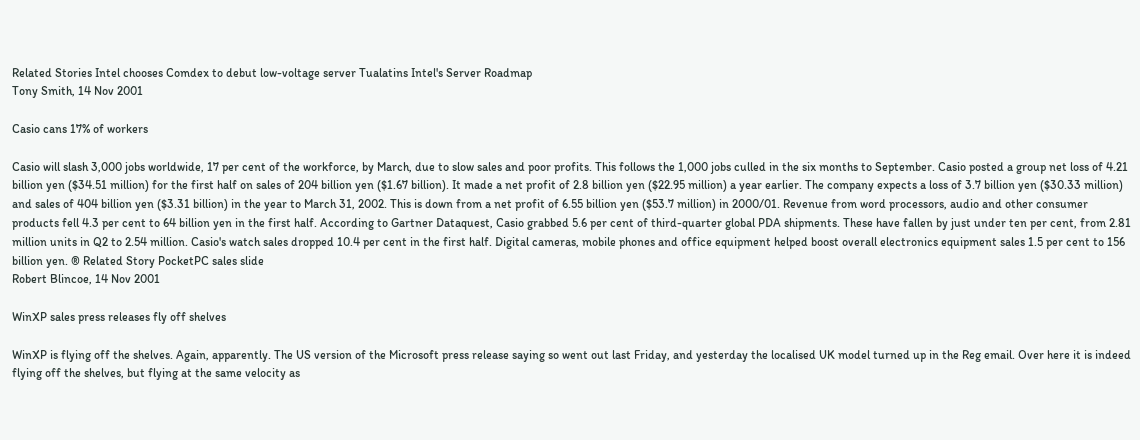Related Stories Intel chooses Comdex to debut low-voltage server Tualatins Intel's Server Roadmap
Tony Smith, 14 Nov 2001

Casio cans 17% of workers

Casio will slash 3,000 jobs worldwide, 17 per cent of the workforce, by March, due to slow sales and poor profits. This follows the 1,000 jobs culled in the six months to September. Casio posted a group net loss of 4.21 billion yen ($34.51 million) for the first half on sales of 204 billion yen ($1.67 billion). It made a net profit of 2.8 billion yen ($22.95 million) a year earlier. The company expects a loss of 3.7 billion yen ($30.33 million) and sales of 404 billion yen ($3.31 billion) in the year to March 31, 2002. This is down from a net profit of 6.55 billion yen ($53.7 million) in 2000/01. Revenue from word processors, audio and other consumer products fell 4.3 per cent to 64 billion yen in the first half. According to Gartner Dataquest, Casio grabbed 5.6 per cent of third-quarter global PDA shipments. These have fallen by just under ten per cent, from 2.81 million units in Q2 to 2.54 million. Casio's watch sales dropped 10.4 per cent in the first half. Digital cameras, mobile phones and office equipment helped boost overall electronics equipment sales 1.5 per cent to 156 billion yen. ® Related Story PocketPC sales slide
Robert Blincoe, 14 Nov 2001

WinXP sales press releases fly off shelves

WinXP is flying off the shelves. Again, apparently. The US version of the Microsoft press release saying so went out last Friday, and yesterday the localised UK model turned up in the Reg email. Over here it is indeed flying off the shelves, but flying at the same velocity as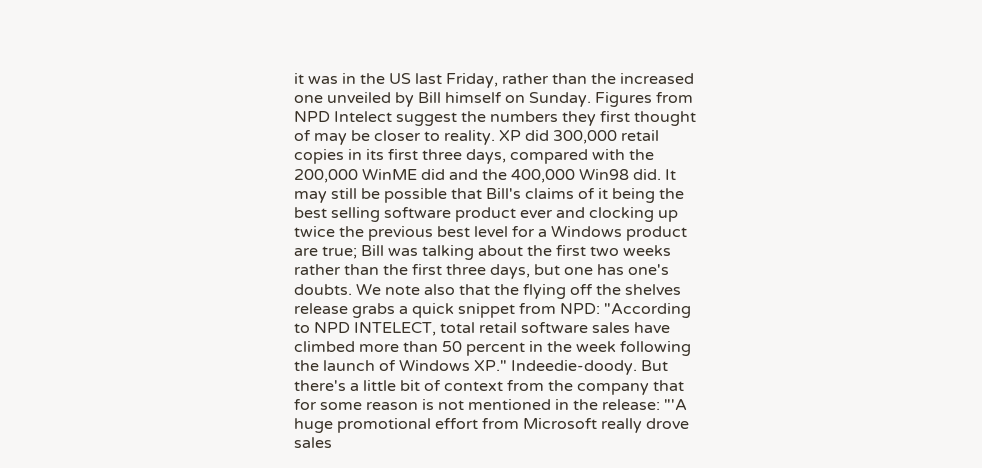it was in the US last Friday, rather than the increased one unveiled by Bill himself on Sunday. Figures from NPD Intelect suggest the numbers they first thought of may be closer to reality. XP did 300,000 retail copies in its first three days, compared with the 200,000 WinME did and the 400,000 Win98 did. It may still be possible that Bill's claims of it being the best selling software product ever and clocking up twice the previous best level for a Windows product are true; Bill was talking about the first two weeks rather than the first three days, but one has one's doubts. We note also that the flying off the shelves release grabs a quick snippet from NPD: "According to NPD INTELECT, total retail software sales have climbed more than 50 percent in the week following the launch of Windows XP." Indeedie-doody. But there's a little bit of context from the company that for some reason is not mentioned in the release: "'A huge promotional effort from Microsoft really drove sales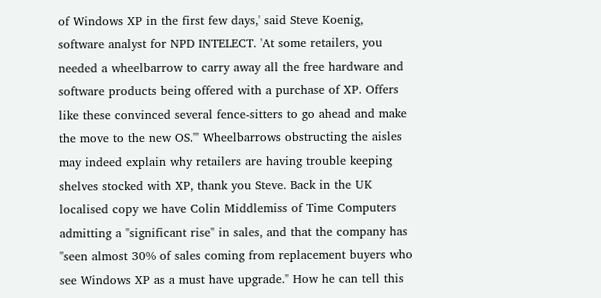of Windows XP in the first few days,' said Steve Koenig, software analyst for NPD INTELECT. 'At some retailers, you needed a wheelbarrow to carry away all the free hardware and software products being offered with a purchase of XP. Offers like these convinced several fence-sitters to go ahead and make the move to the new OS.'" Wheelbarrows obstructing the aisles may indeed explain why retailers are having trouble keeping shelves stocked with XP, thank you Steve. Back in the UK localised copy we have Colin Middlemiss of Time Computers admitting a "significant rise" in sales, and that the company has "seen almost 30% of sales coming from replacement buyers who see Windows XP as a must have upgrade." How he can tell this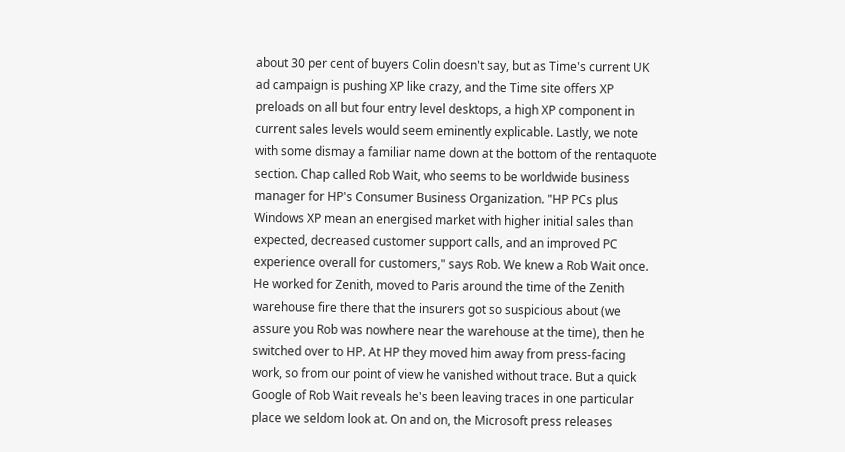about 30 per cent of buyers Colin doesn't say, but as Time's current UK ad campaign is pushing XP like crazy, and the Time site offers XP preloads on all but four entry level desktops, a high XP component in current sales levels would seem eminently explicable. Lastly, we note with some dismay a familiar name down at the bottom of the rentaquote section. Chap called Rob Wait, who seems to be worldwide business manager for HP's Consumer Business Organization. "HP PCs plus Windows XP mean an energised market with higher initial sales than expected, decreased customer support calls, and an improved PC experience overall for customers," says Rob. We knew a Rob Wait once. He worked for Zenith, moved to Paris around the time of the Zenith warehouse fire there that the insurers got so suspicious about (we assure you Rob was nowhere near the warehouse at the time), then he switched over to HP. At HP they moved him away from press-facing work, so from our point of view he vanished without trace. But a quick Google of Rob Wait reveals he's been leaving traces in one particular place we seldom look at. On and on, the Microsoft press releases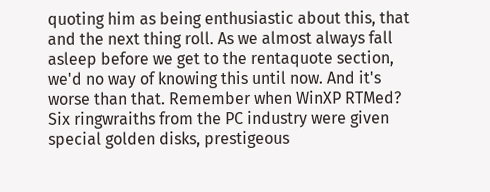quoting him as being enthusiastic about this, that and the next thing roll. As we almost always fall asleep before we get to the rentaquote section, we'd no way of knowing this until now. And it's worse than that. Remember when WinXP RTMed? Six ringwraiths from the PC industry were given special golden disks, prestigeous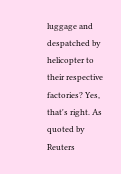luggage and despatched by helicopter to their respective factories? Yes, that's right. As quoted by Reuters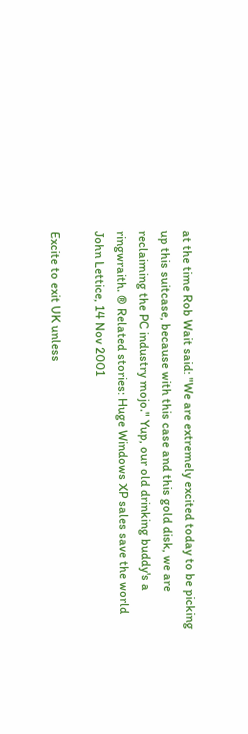at the time Rob Wait said: "We are extremely excited today to be picking up this suitcase, because with this case and this gold disk, we are reclaiming the PC industry mojo." Yup, our old drinking buddy's a ringwraith. ® Related stories: Huge Windows XP sales save the world
John Lettice, 14 Nov 2001

Excite to exit UK unless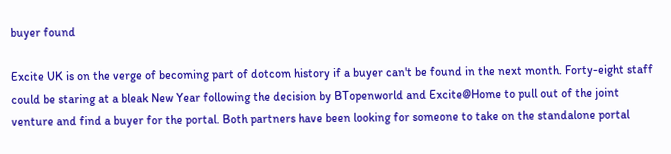buyer found

Excite UK is on the verge of becoming part of dotcom history if a buyer can't be found in the next month. Forty-eight staff could be staring at a bleak New Year following the decision by BTopenworld and Excite@Home to pull out of the joint venture and find a buyer for the portal. Both partners have been looking for someone to take on the standalone portal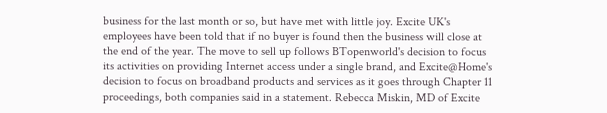business for the last month or so, but have met with little joy. Excite UK's employees have been told that if no buyer is found then the business will close at the end of the year. The move to sell up follows BTopenworld's decision to focus its activities on providing Internet access under a single brand, and Excite@Home's decision to focus on broadband products and services as it goes through Chapter 11 proceedings, both companies said in a statement. Rebecca Miskin, MD of Excite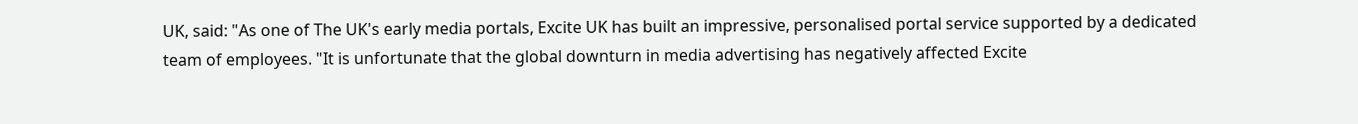UK, said: "As one of The UK's early media portals, Excite UK has built an impressive, personalised portal service supported by a dedicated team of employees. "It is unfortunate that the global downturn in media advertising has negatively affected Excite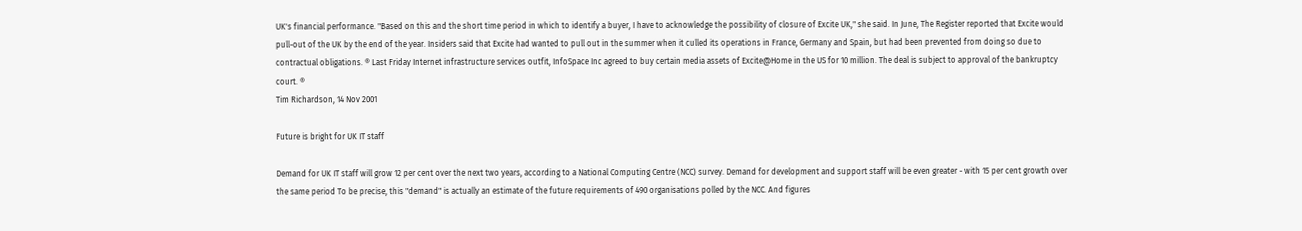UK's financial performance. "Based on this and the short time period in which to identify a buyer, I have to acknowledge the possibility of closure of Excite UK," she said. In June, The Register reported that Excite would pull-out of the UK by the end of the year. Insiders said that Excite had wanted to pull out in the summer when it culled its operations in France, Germany and Spain, but had been prevented from doing so due to contractual obligations. ® Last Friday Internet infrastructure services outfit, InfoSpace Inc agreed to buy certain media assets of Excite@Home in the US for 10 million. The deal is subject to approval of the bankruptcy court. ®
Tim Richardson, 14 Nov 2001

Future is bright for UK IT staff

Demand for UK IT staff will grow 12 per cent over the next two years, according to a National Computing Centre (NCC) survey. Demand for development and support staff will be even greater - with 15 per cent growth over the same period To be precise, this "demand" is actually an estimate of the future requirements of 490 organisations polled by the NCC. And figures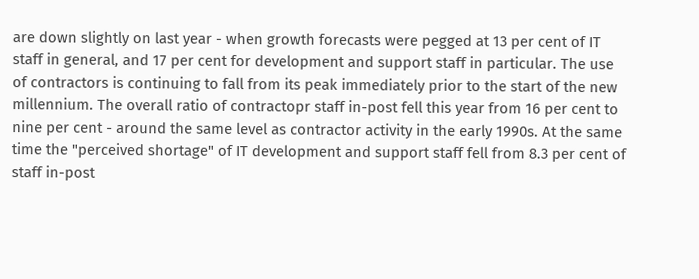are down slightly on last year - when growth forecasts were pegged at 13 per cent of IT staff in general, and 17 per cent for development and support staff in particular. The use of contractors is continuing to fall from its peak immediately prior to the start of the new millennium. The overall ratio of contractopr staff in-post fell this year from 16 per cent to nine per cent - around the same level as contractor activity in the early 1990s. At the same time the "perceived shortage" of IT development and support staff fell from 8.3 per cent of staff in-post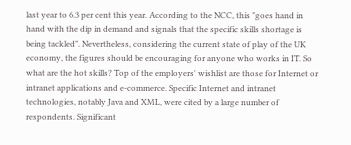last year to 6.3 per cent this year. According to the NCC, this "goes hand in hand with the dip in demand and signals that the specific skills shortage is being tackled". Nevertheless, considering the current state of play of the UK economy, the figures should be encouraging for anyone who works in IT. So what are the hot skills? Top of the employers' wishlist are those for Internet or intranet applications and e-commerce. Specific Internet and intranet technologies, notably Java and XML, were cited by a large number of respondents. Significant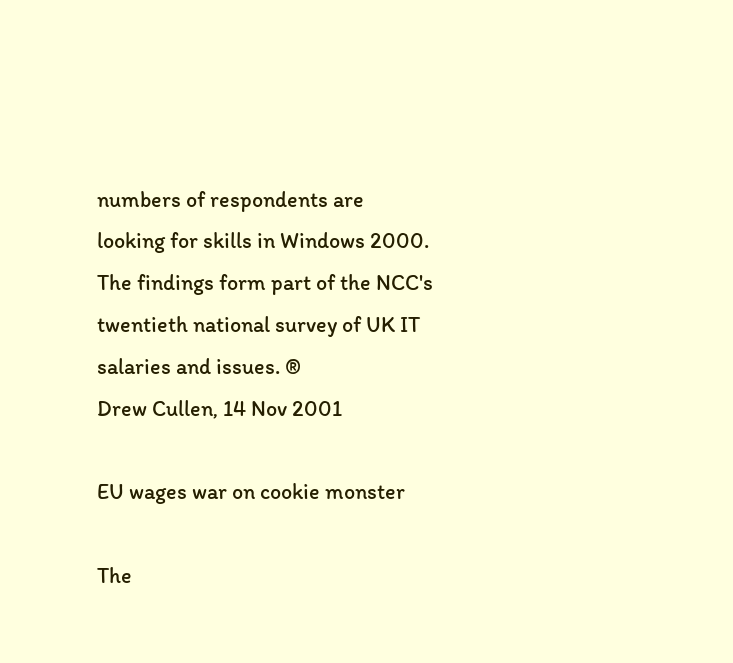numbers of respondents are looking for skills in Windows 2000. The findings form part of the NCC's twentieth national survey of UK IT salaries and issues. ®
Drew Cullen, 14 Nov 2001

EU wages war on cookie monster

The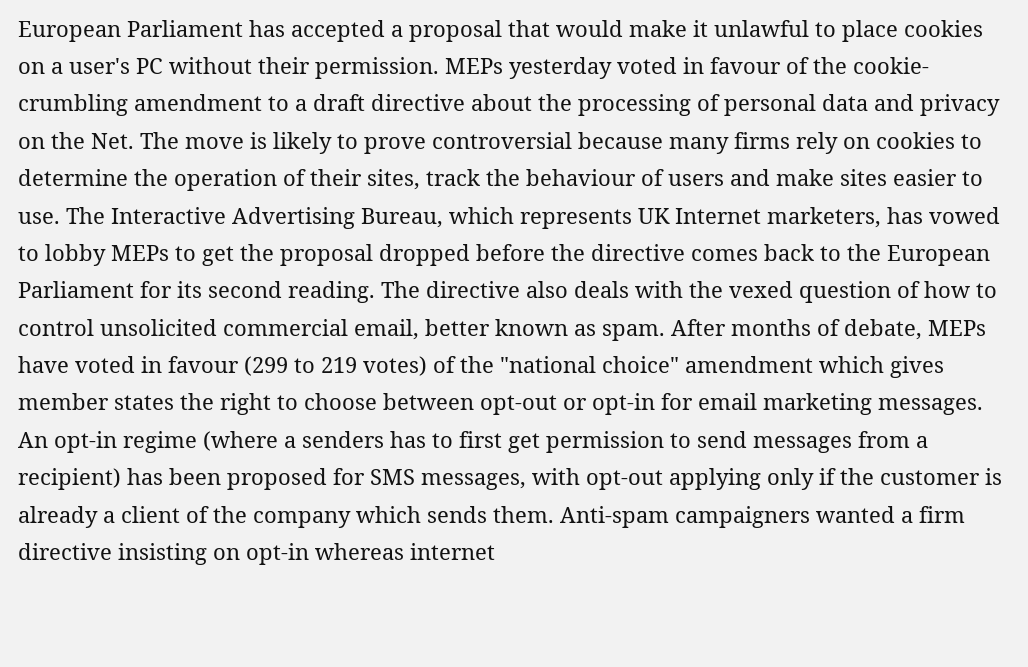European Parliament has accepted a proposal that would make it unlawful to place cookies on a user's PC without their permission. MEPs yesterday voted in favour of the cookie-crumbling amendment to a draft directive about the processing of personal data and privacy on the Net. The move is likely to prove controversial because many firms rely on cookies to determine the operation of their sites, track the behaviour of users and make sites easier to use. The Interactive Advertising Bureau, which represents UK Internet marketers, has vowed to lobby MEPs to get the proposal dropped before the directive comes back to the European Parliament for its second reading. The directive also deals with the vexed question of how to control unsolicited commercial email, better known as spam. After months of debate, MEPs have voted in favour (299 to 219 votes) of the "national choice" amendment which gives member states the right to choose between opt-out or opt-in for email marketing messages. An opt-in regime (where a senders has to first get permission to send messages from a recipient) has been proposed for SMS messages, with opt-out applying only if the customer is already a client of the company which sends them. Anti-spam campaigners wanted a firm directive insisting on opt-in whereas internet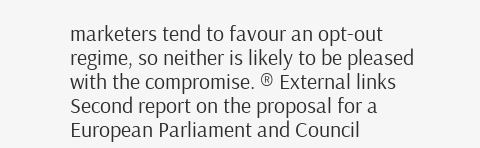marketers tend to favour an opt-out regime, so neither is likely to be pleased with the compromise. ® External links Second report on the proposal for a European Parliament and Council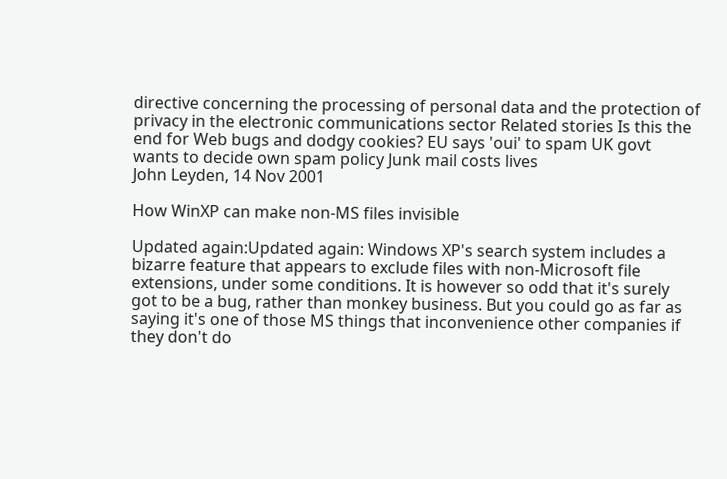directive concerning the processing of personal data and the protection of privacy in the electronic communications sector Related stories Is this the end for Web bugs and dodgy cookies? EU says 'oui' to spam UK govt wants to decide own spam policy Junk mail costs lives
John Leyden, 14 Nov 2001

How WinXP can make non-MS files invisible

Updated again:Updated again: Windows XP's search system includes a bizarre feature that appears to exclude files with non-Microsoft file extensions, under some conditions. It is however so odd that it's surely got to be a bug, rather than monkey business. But you could go as far as saying it's one of those MS things that inconvenience other companies if they don't do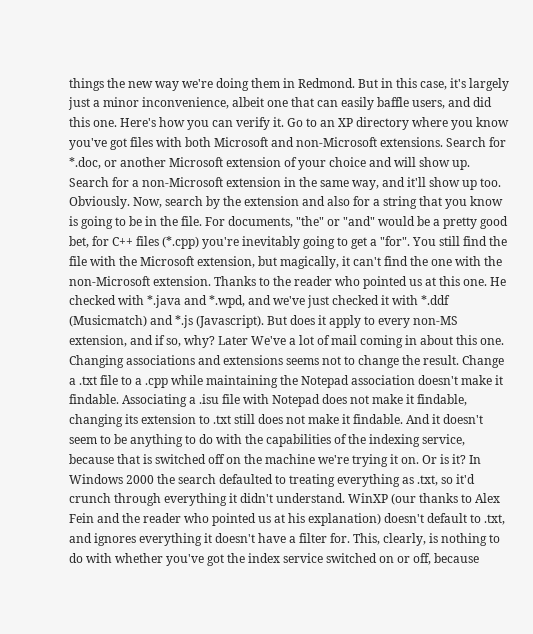things the new way we're doing them in Redmond. But in this case, it's largely just a minor inconvenience, albeit one that can easily baffle users, and did this one. Here's how you can verify it. Go to an XP directory where you know you've got files with both Microsoft and non-Microsoft extensions. Search for *.doc, or another Microsoft extension of your choice and will show up. Search for a non-Microsoft extension in the same way, and it'll show up too. Obviously. Now, search by the extension and also for a string that you know is going to be in the file. For documents, "the" or "and" would be a pretty good bet, for C++ files (*.cpp) you're inevitably going to get a "for". You still find the file with the Microsoft extension, but magically, it can't find the one with the non-Microsoft extension. Thanks to the reader who pointed us at this one. He checked with *.java and *.wpd, and we've just checked it with *.ddf (Musicmatch) and *.js (Javascript). But does it apply to every non-MS extension, and if so, why? Later We've a lot of mail coming in about this one. Changing associations and extensions seems not to change the result. Change a .txt file to a .cpp while maintaining the Notepad association doesn't make it findable. Associating a .isu file with Notepad does not make it findable, changing its extension to .txt still does not make it findable. And it doesn't seem to be anything to do with the capabilities of the indexing service, because that is switched off on the machine we're trying it on. Or is it? In Windows 2000 the search defaulted to treating everything as .txt, so it'd crunch through everything it didn't understand. WinXP (our thanks to Alex Fein and the reader who pointed us at his explanation) doesn't default to .txt, and ignores everything it doesn't have a filter for. This, clearly, is nothing to do with whether you've got the index service switched on or off, because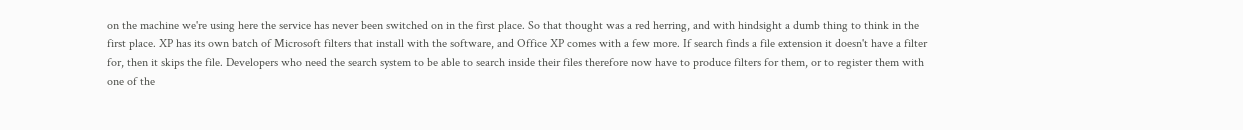on the machine we're using here the service has never been switched on in the first place. So that thought was a red herring, and with hindsight a dumb thing to think in the first place. XP has its own batch of Microsoft filters that install with the software, and Office XP comes with a few more. If search finds a file extension it doesn't have a filter for, then it skips the file. Developers who need the search system to be able to search inside their files therefore now have to produce filters for them, or to register them with one of the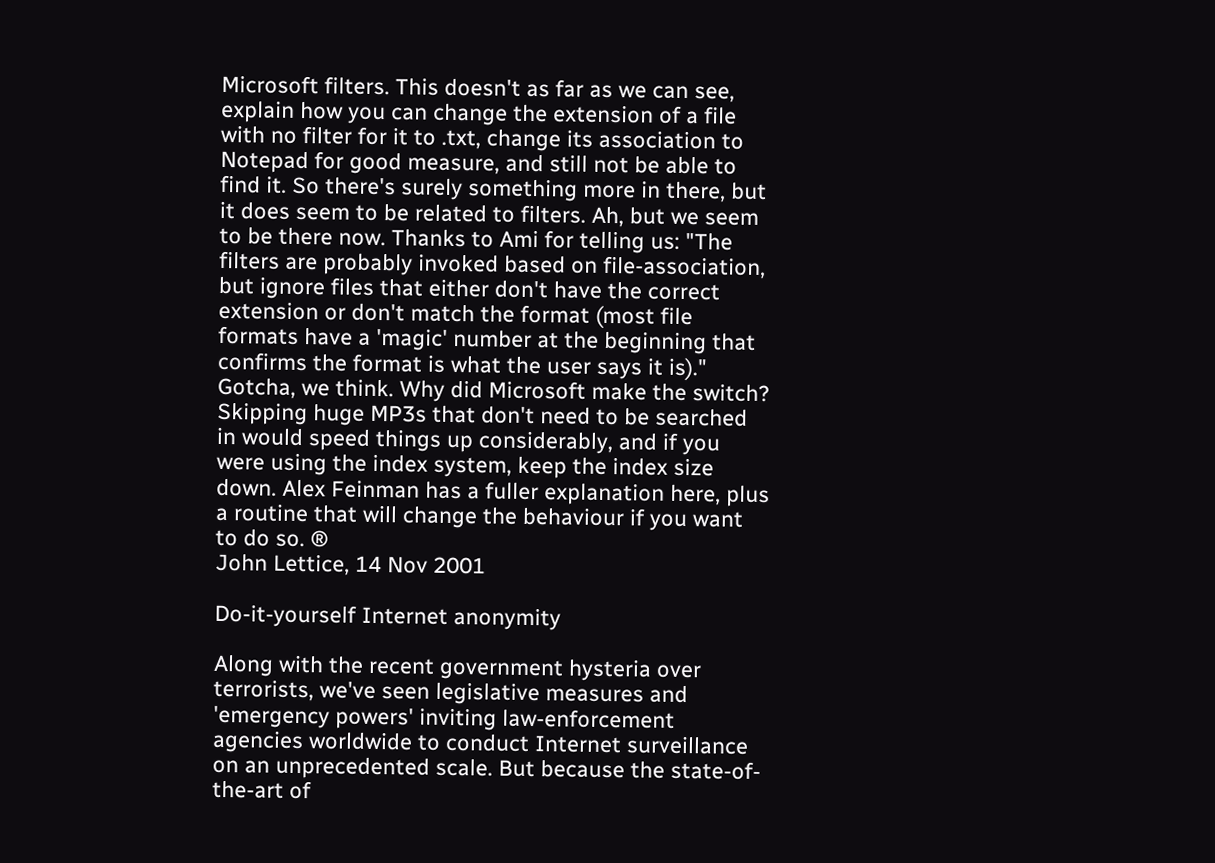Microsoft filters. This doesn't as far as we can see, explain how you can change the extension of a file with no filter for it to .txt, change its association to Notepad for good measure, and still not be able to find it. So there's surely something more in there, but it does seem to be related to filters. Ah, but we seem to be there now. Thanks to Ami for telling us: "The filters are probably invoked based on file-association, but ignore files that either don't have the correct extension or don't match the format (most file formats have a 'magic' number at the beginning that confirms the format is what the user says it is)." Gotcha, we think. Why did Microsoft make the switch? Skipping huge MP3s that don't need to be searched in would speed things up considerably, and if you were using the index system, keep the index size down. Alex Feinman has a fuller explanation here, plus a routine that will change the behaviour if you want to do so. ®
John Lettice, 14 Nov 2001

Do-it-yourself Internet anonymity

Along with the recent government hysteria over terrorists, we've seen legislative measures and 'emergency powers' inviting law-enforcement agencies worldwide to conduct Internet surveillance on an unprecedented scale. But because the state-of-the-art of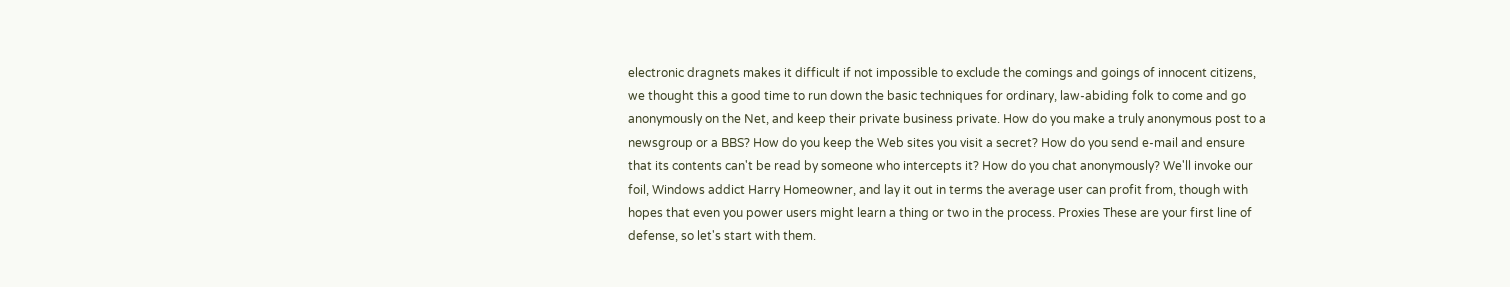electronic dragnets makes it difficult if not impossible to exclude the comings and goings of innocent citizens, we thought this a good time to run down the basic techniques for ordinary, law-abiding folk to come and go anonymously on the Net, and keep their private business private. How do you make a truly anonymous post to a newsgroup or a BBS? How do you keep the Web sites you visit a secret? How do you send e-mail and ensure that its contents can't be read by someone who intercepts it? How do you chat anonymously? We'll invoke our foil, Windows addict Harry Homeowner, and lay it out in terms the average user can profit from, though with hopes that even you power users might learn a thing or two in the process. Proxies These are your first line of defense, so let's start with them.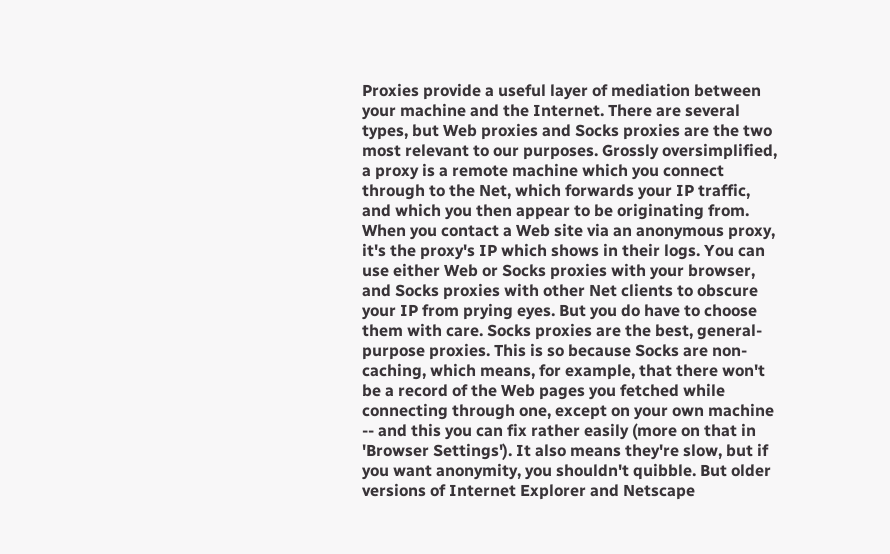Proxies provide a useful layer of mediation between your machine and the Internet. There are several types, but Web proxies and Socks proxies are the two most relevant to our purposes. Grossly oversimplified, a proxy is a remote machine which you connect through to the Net, which forwards your IP traffic, and which you then appear to be originating from. When you contact a Web site via an anonymous proxy, it's the proxy's IP which shows in their logs. You can use either Web or Socks proxies with your browser, and Socks proxies with other Net clients to obscure your IP from prying eyes. But you do have to choose them with care. Socks proxies are the best, general-purpose proxies. This is so because Socks are non-caching, which means, for example, that there won't be a record of the Web pages you fetched while connecting through one, except on your own machine -- and this you can fix rather easily (more on that in 'Browser Settings'). It also means they're slow, but if you want anonymity, you shouldn't quibble. But older versions of Internet Explorer and Netscape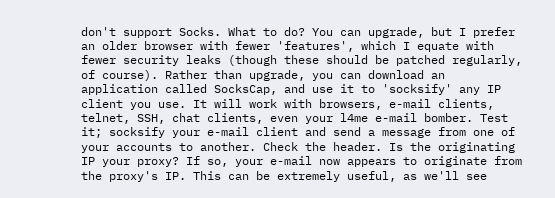don't support Socks. What to do? You can upgrade, but I prefer an older browser with fewer 'features', which I equate with fewer security leaks (though these should be patched regularly, of course). Rather than upgrade, you can download an application called SocksCap, and use it to 'socksify' any IP client you use. It will work with browsers, e-mail clients, telnet, SSH, chat clients, even your l4me e-mail bomber. Test it; socksify your e-mail client and send a message from one of your accounts to another. Check the header. Is the originating IP your proxy? If so, your e-mail now appears to originate from the proxy's IP. This can be extremely useful, as we'll see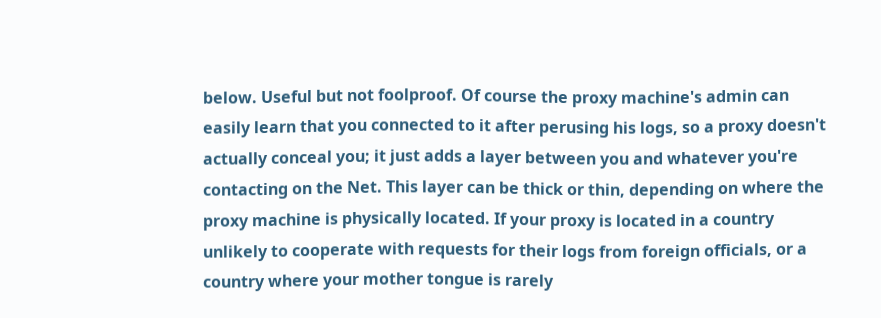below. Useful but not foolproof. Of course the proxy machine's admin can easily learn that you connected to it after perusing his logs, so a proxy doesn't actually conceal you; it just adds a layer between you and whatever you're contacting on the Net. This layer can be thick or thin, depending on where the proxy machine is physically located. If your proxy is located in a country unlikely to cooperate with requests for their logs from foreign officials, or a country where your mother tongue is rarely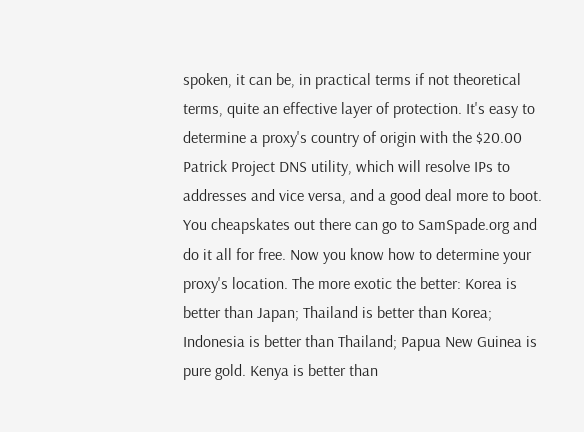spoken, it can be, in practical terms if not theoretical terms, quite an effective layer of protection. It's easy to determine a proxy's country of origin with the $20.00 Patrick Project DNS utility, which will resolve IPs to addresses and vice versa, and a good deal more to boot. You cheapskates out there can go to SamSpade.org and do it all for free. Now you know how to determine your proxy's location. The more exotic the better: Korea is better than Japan; Thailand is better than Korea; Indonesia is better than Thailand; Papua New Guinea is pure gold. Kenya is better than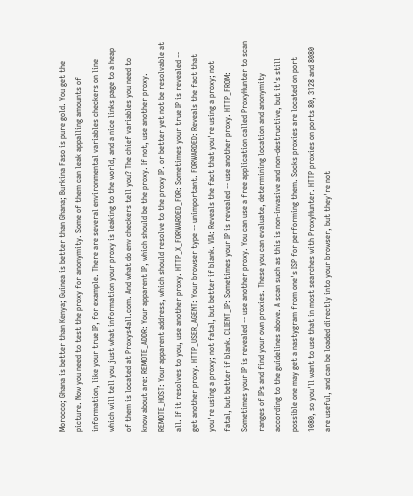Morocco; Ghana is better than Kenya; Guinea is better than Ghana; Burkina Faso is pure gold. You get the picture. Now you need to test the proxy for anonymity. Some of them can leak appalling amounts of information, like your true IP, for example. There are several environmental variables checkers on line which will tell you just what information your proxy is leaking to the world, and a nice links page to a heap of them is located at Proxys4all.com. And what do env checkers tell you? The chief variables you need to know about are: REMOTE_ADDR: Your apparent IP, which should be the proxy. If not, use another proxy. REMOTE_HOST: Your apparent address, which should resolve to the proxy IP. or better yet not be resolvable at all. If it resolves to you, use another proxy. HTTP_X_FORWARDED_FOR: Sometimes your true IP is revealed -- get another proxy. HTTP_USER_AGENT: Your browser type -- unimportant. FORWARDED: Reveals the fact that you're using a proxy; not fatal, but better if blank. VIA: Reveals the fact that you're using a proxy; not fatal, but better if blank. CLIENT_IP: Sometimes your IP is revealed -- use another proxy. HTTP_FROM: Sometimes your IP is revealed -- use another proxy. You can use a free application called ProxyHunter to scan ranges of IPs and find your own proxies. These you can evaluate, determining location and anonymity according to the guidelines above. A scan such as this is non-invasive and non-destructive, but it's still possible one may get a nastygram from one's ISP for performing them. Socks proxies are located on port 1080, so you'll want to use that in most searches with ProxyHunter. HTTP proxies on ports 80, 3128 and 8080 are useful, and can be loaded directly into your browser, but they're not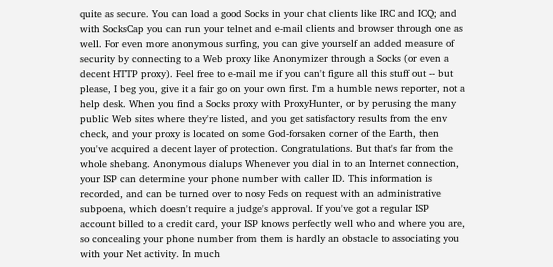quite as secure. You can load a good Socks in your chat clients like IRC and ICQ; and with SocksCap you can run your telnet and e-mail clients and browser through one as well. For even more anonymous surfing, you can give yourself an added measure of security by connecting to a Web proxy like Anonymizer through a Socks (or even a decent HTTP proxy). Feel free to e-mail me if you can't figure all this stuff out -- but please, I beg you, give it a fair go on your own first. I'm a humble news reporter, not a help desk. When you find a Socks proxy with ProxyHunter, or by perusing the many public Web sites where they're listed, and you get satisfactory results from the env check, and your proxy is located on some God-forsaken corner of the Earth, then you've acquired a decent layer of protection. Congratulations. But that's far from the whole shebang. Anonymous dialups Whenever you dial in to an Internet connection, your ISP can determine your phone number with caller ID. This information is recorded, and can be turned over to nosy Feds on request with an administrative subpoena, which doesn't require a judge's approval. If you've got a regular ISP account billed to a credit card, your ISP knows perfectly well who and where you are, so concealing your phone number from them is hardly an obstacle to associating you with your Net activity. In much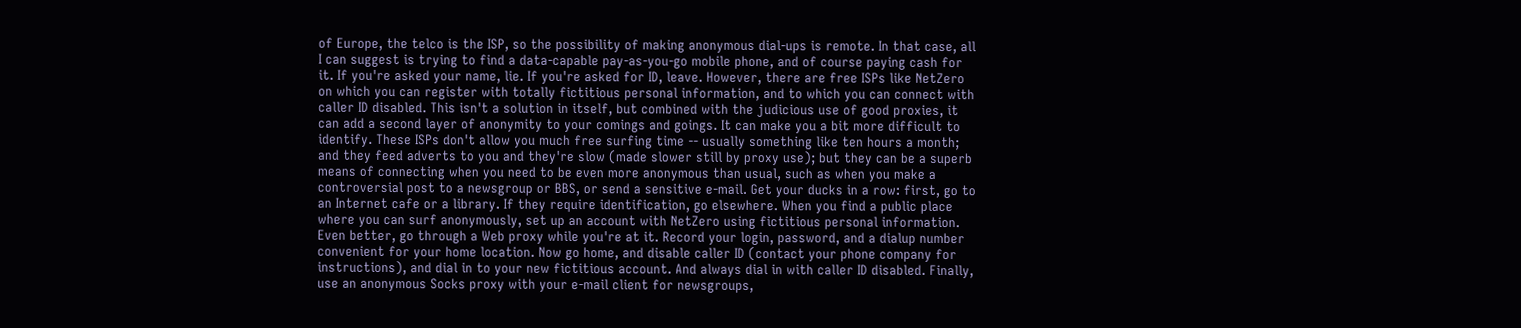of Europe, the telco is the ISP, so the possibility of making anonymous dial-ups is remote. In that case, all I can suggest is trying to find a data-capable pay-as-you-go mobile phone, and of course paying cash for it. If you're asked your name, lie. If you're asked for ID, leave. However, there are free ISPs like NetZero on which you can register with totally fictitious personal information, and to which you can connect with caller ID disabled. This isn't a solution in itself, but combined with the judicious use of good proxies, it can add a second layer of anonymity to your comings and goings. It can make you a bit more difficult to identify. These ISPs don't allow you much free surfing time -- usually something like ten hours a month; and they feed adverts to you and they're slow (made slower still by proxy use); but they can be a superb means of connecting when you need to be even more anonymous than usual, such as when you make a controversial post to a newsgroup or BBS, or send a sensitive e-mail. Get your ducks in a row: first, go to an Internet cafe or a library. If they require identification, go elsewhere. When you find a public place where you can surf anonymously, set up an account with NetZero using fictitious personal information. Even better, go through a Web proxy while you're at it. Record your login, password, and a dialup number convenient for your home location. Now go home, and disable caller ID (contact your phone company for instructions), and dial in to your new fictitious account. And always dial in with caller ID disabled. Finally, use an anonymous Socks proxy with your e-mail client for newsgroups,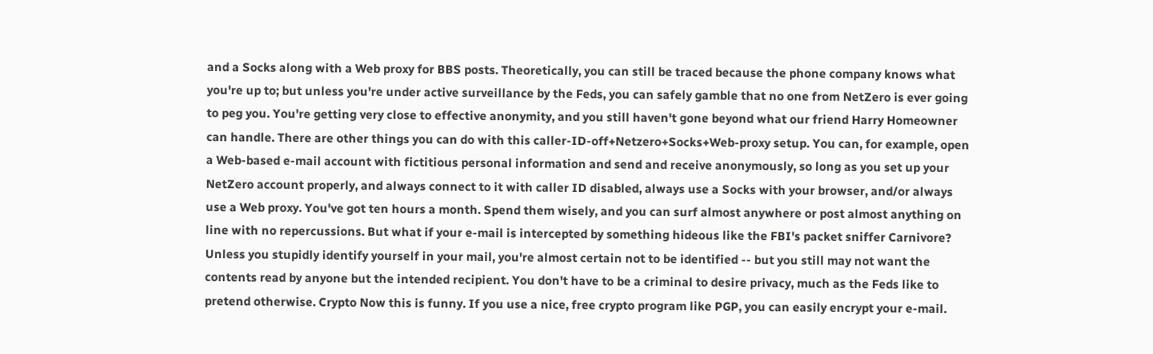and a Socks along with a Web proxy for BBS posts. Theoretically, you can still be traced because the phone company knows what you're up to; but unless you're under active surveillance by the Feds, you can safely gamble that no one from NetZero is ever going to peg you. You're getting very close to effective anonymity, and you still haven't gone beyond what our friend Harry Homeowner can handle. There are other things you can do with this caller-ID-off+Netzero+Socks+Web-proxy setup. You can, for example, open a Web-based e-mail account with fictitious personal information and send and receive anonymously, so long as you set up your NetZero account properly, and always connect to it with caller ID disabled, always use a Socks with your browser, and/or always use a Web proxy. You've got ten hours a month. Spend them wisely, and you can surf almost anywhere or post almost anything on line with no repercussions. But what if your e-mail is intercepted by something hideous like the FBI's packet sniffer Carnivore? Unless you stupidly identify yourself in your mail, you're almost certain not to be identified -- but you still may not want the contents read by anyone but the intended recipient. You don't have to be a criminal to desire privacy, much as the Feds like to pretend otherwise. Crypto Now this is funny. If you use a nice, free crypto program like PGP, you can easily encrypt your e-mail.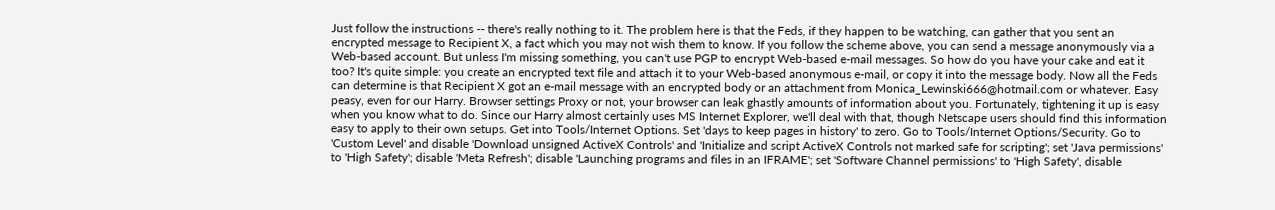Just follow the instructions -- there's really nothing to it. The problem here is that the Feds, if they happen to be watching, can gather that you sent an encrypted message to Recipient X, a fact which you may not wish them to know. If you follow the scheme above, you can send a message anonymously via a Web-based account. But unless I'm missing something, you can't use PGP to encrypt Web-based e-mail messages. So how do you have your cake and eat it too? It's quite simple: you create an encrypted text file and attach it to your Web-based anonymous e-mail, or copy it into the message body. Now all the Feds can determine is that Recipient X got an e-mail message with an encrypted body or an attachment from Monica_Lewinski666@hotmail.com or whatever. Easy peasy, even for our Harry. Browser settings Proxy or not, your browser can leak ghastly amounts of information about you. Fortunately, tightening it up is easy when you know what to do. Since our Harry almost certainly uses MS Internet Explorer, we'll deal with that, though Netscape users should find this information easy to apply to their own setups. Get into Tools/Internet Options. Set 'days to keep pages in history' to zero. Go to Tools/Internet Options/Security. Go to 'Custom Level' and disable 'Download unsigned ActiveX Controls' and 'Initialize and script ActiveX Controls not marked safe for scripting'; set 'Java permissions' to 'High Safety'; disable 'Meta Refresh'; disable 'Launching programs and files in an IFRAME'; set 'Software Channel permissions' to 'High Safety', disable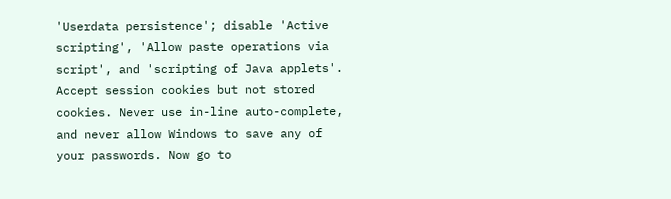'Userdata persistence'; disable 'Active scripting', 'Allow paste operations via script', and 'scripting of Java applets'. Accept session cookies but not stored cookies. Never use in-line auto-complete, and never allow Windows to save any of your passwords. Now go to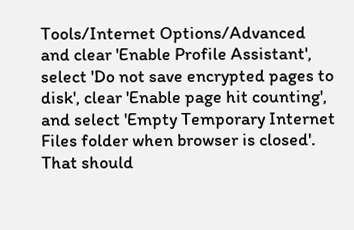Tools/Internet Options/Advanced and clear 'Enable Profile Assistant', select 'Do not save encrypted pages to disk', clear 'Enable page hit counting', and select 'Empty Temporary Internet Files folder when browser is closed'. That should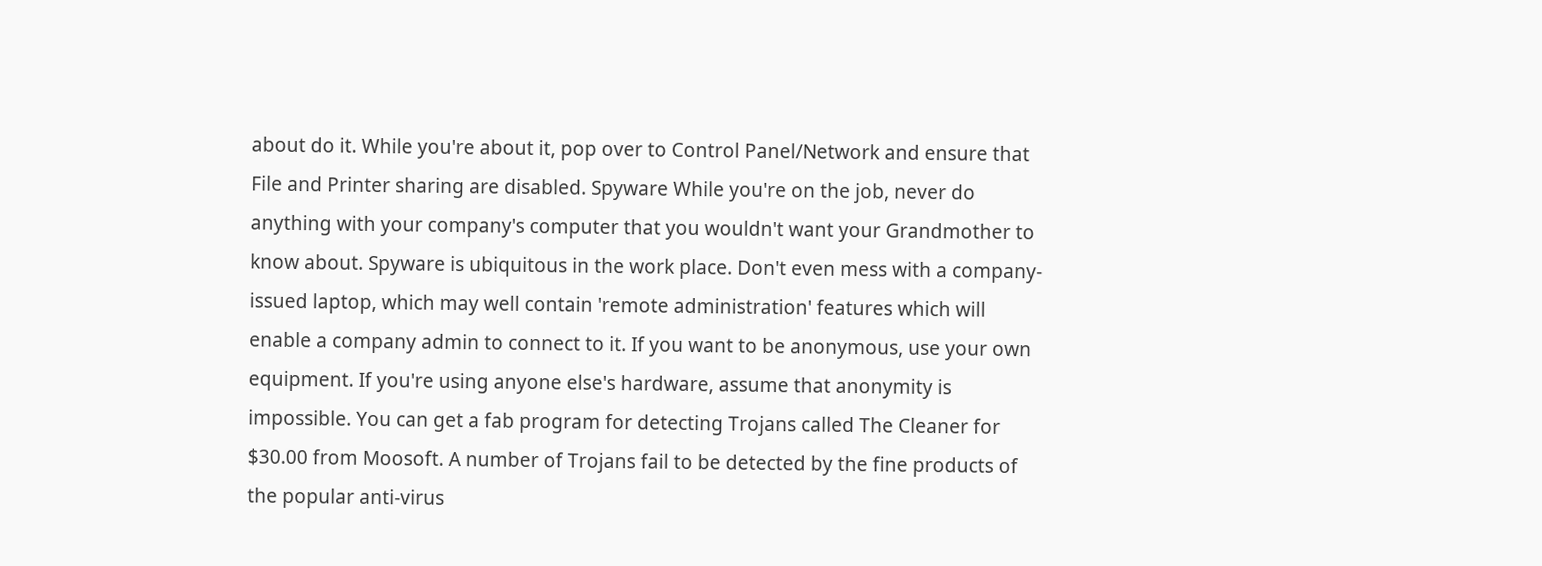about do it. While you're about it, pop over to Control Panel/Network and ensure that File and Printer sharing are disabled. Spyware While you're on the job, never do anything with your company's computer that you wouldn't want your Grandmother to know about. Spyware is ubiquitous in the work place. Don't even mess with a company-issued laptop, which may well contain 'remote administration' features which will enable a company admin to connect to it. If you want to be anonymous, use your own equipment. If you're using anyone else's hardware, assume that anonymity is impossible. You can get a fab program for detecting Trojans called The Cleaner for $30.00 from Moosoft. A number of Trojans fail to be detected by the fine products of the popular anti-virus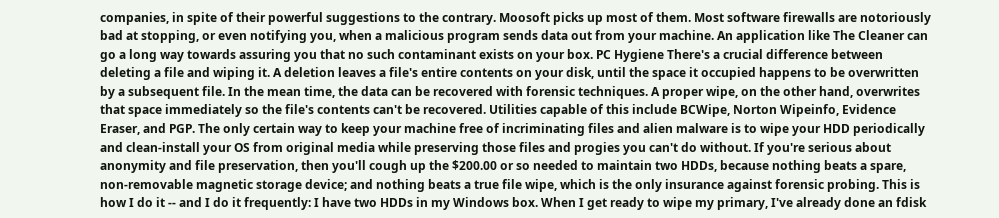companies, in spite of their powerful suggestions to the contrary. Moosoft picks up most of them. Most software firewalls are notoriously bad at stopping, or even notifying you, when a malicious program sends data out from your machine. An application like The Cleaner can go a long way towards assuring you that no such contaminant exists on your box. PC Hygiene There's a crucial difference between deleting a file and wiping it. A deletion leaves a file's entire contents on your disk, until the space it occupied happens to be overwritten by a subsequent file. In the mean time, the data can be recovered with forensic techniques. A proper wipe, on the other hand, overwrites that space immediately so the file's contents can't be recovered. Utilities capable of this include BCWipe, Norton Wipeinfo, Evidence Eraser, and PGP. The only certain way to keep your machine free of incriminating files and alien malware is to wipe your HDD periodically and clean-install your OS from original media while preserving those files and progies you can't do without. If you're serious about anonymity and file preservation, then you'll cough up the $200.00 or so needed to maintain two HDDs, because nothing beats a spare, non-removable magnetic storage device; and nothing beats a true file wipe, which is the only insurance against forensic probing. This is how I do it -- and I do it frequently: I have two HDDs in my Windows box. When I get ready to wipe my primary, I've already done an fdisk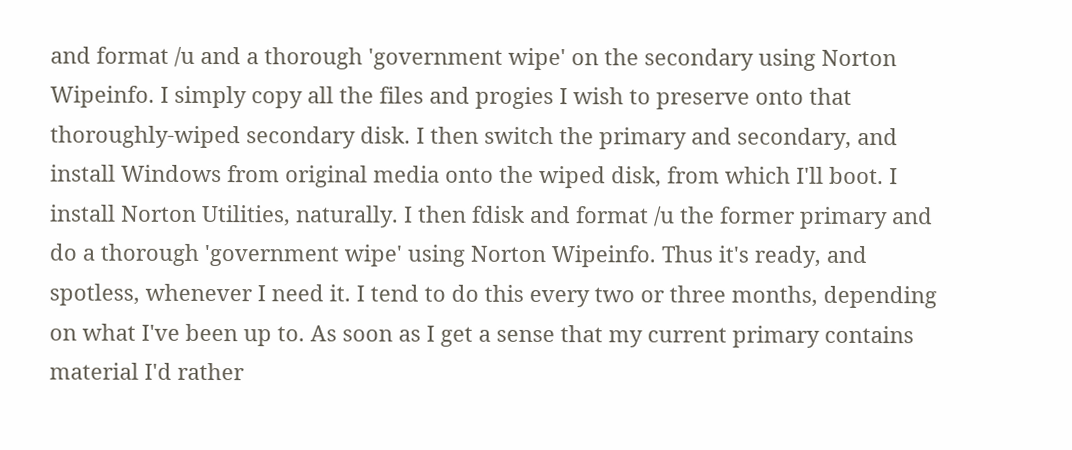and format /u and a thorough 'government wipe' on the secondary using Norton Wipeinfo. I simply copy all the files and progies I wish to preserve onto that thoroughly-wiped secondary disk. I then switch the primary and secondary, and install Windows from original media onto the wiped disk, from which I'll boot. I install Norton Utilities, naturally. I then fdisk and format /u the former primary and do a thorough 'government wipe' using Norton Wipeinfo. Thus it's ready, and spotless, whenever I need it. I tend to do this every two or three months, depending on what I've been up to. As soon as I get a sense that my current primary contains material I'd rather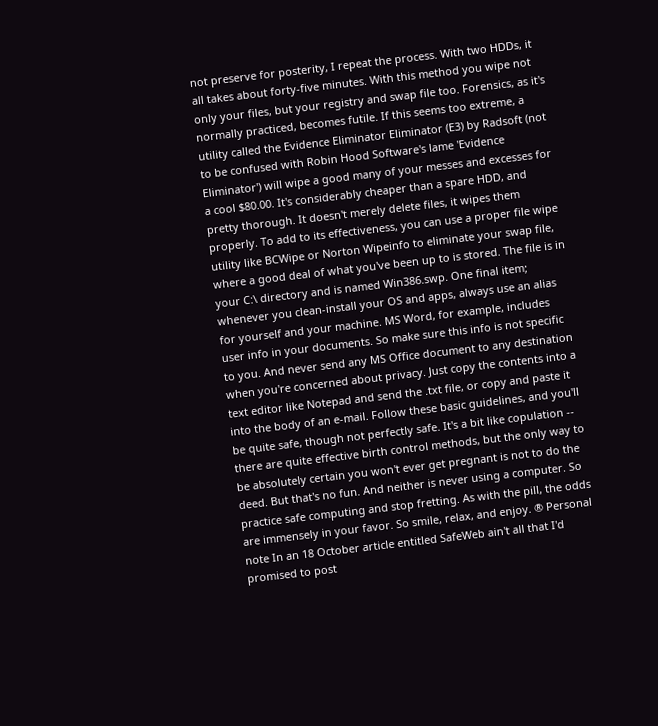not preserve for posterity, I repeat the process. With two HDDs, it all takes about forty-five minutes. With this method you wipe not only your files, but your registry and swap file too. Forensics, as it's normally practiced, becomes futile. If this seems too extreme, a utility called the Evidence Eliminator Eliminator (E3) by Radsoft (not to be confused with Robin Hood Software's lame 'Evidence Eliminator') will wipe a good many of your messes and excesses for a cool $80.00. It's considerably cheaper than a spare HDD, and pretty thorough. It doesn't merely delete files, it wipes them properly. To add to its effectiveness, you can use a proper file wipe utility like BCWipe or Norton Wipeinfo to eliminate your swap file, where a good deal of what you've been up to is stored. The file is in your C:\ directory and is named Win386.swp. One final item; whenever you clean-install your OS and apps, always use an alias for yourself and your machine. MS Word, for example, includes user info in your documents. So make sure this info is not specific to you. And never send any MS Office document to any destination when you're concerned about privacy. Just copy the contents into a text editor like Notepad and send the .txt file, or copy and paste it into the body of an e-mail. Follow these basic guidelines, and you'll be quite safe, though not perfectly safe. It's a bit like copulation -- there are quite effective birth control methods, but the only way to be absolutely certain you won't ever get pregnant is not to do the deed. But that's no fun. And neither is never using a computer. So practice safe computing and stop fretting. As with the pill, the odds are immensely in your favor. So smile, relax, and enjoy. ® Personal note In an 18 October article entitled SafeWeb ain't all that I'd promised to post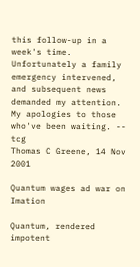this follow-up in a week's time. Unfortunately a family emergency intervened, and subsequent news demanded my attention. My apologies to those who've been waiting. -- tcg
Thomas C Greene, 14 Nov 2001

Quantum wages ad war on Imation

Quantum, rendered impotent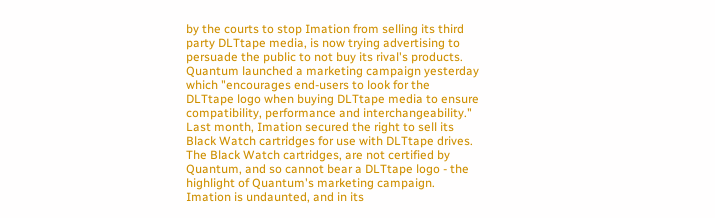by the courts to stop Imation from selling its third party DLTtape media, is now trying advertising to persuade the public to not buy its rival's products. Quantum launched a marketing campaign yesterday which "encourages end-users to look for the DLTtape logo when buying DLTtape media to ensure compatibility, performance and interchangeability." Last month, Imation secured the right to sell its Black Watch cartridges for use with DLTtape drives. The Black Watch cartridges, are not certified by Quantum, and so cannot bear a DLTtape logo - the highlight of Quantum's marketing campaign. Imation is undaunted, and in its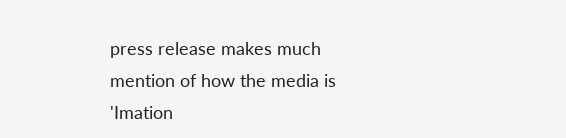press release makes much mention of how the media is 'Imation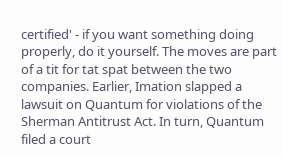certified' - if you want something doing properly, do it yourself. The moves are part of a tit for tat spat between the two companies. Earlier, Imation slapped a lawsuit on Quantum for violations of the Sherman Antitrust Act. In turn, Quantum filed a court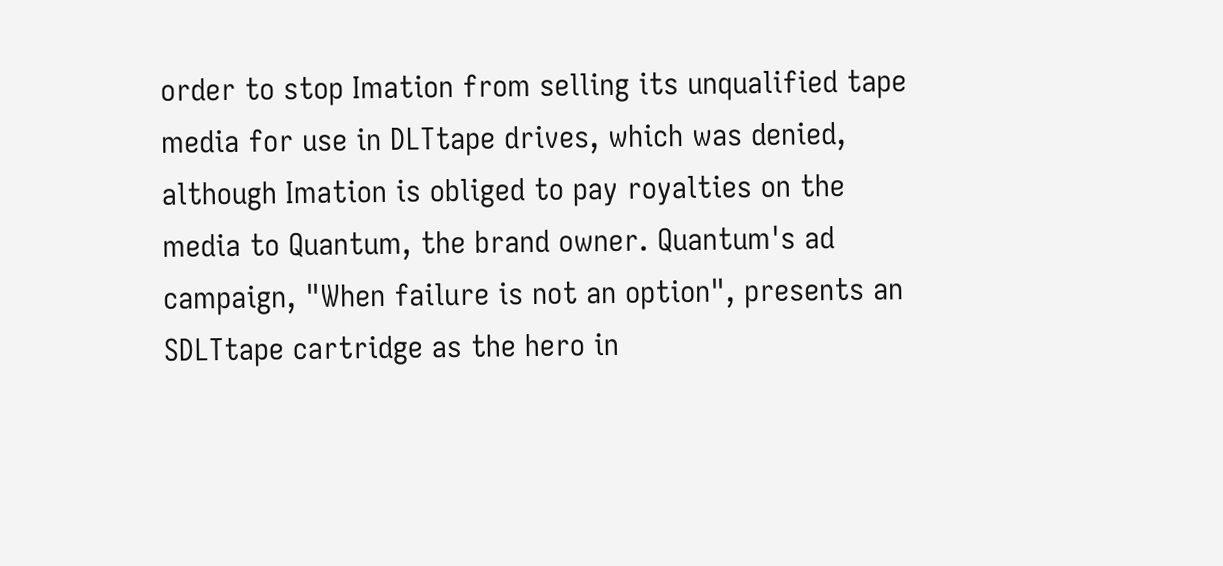order to stop Imation from selling its unqualified tape media for use in DLTtape drives, which was denied, although Imation is obliged to pay royalties on the media to Quantum, the brand owner. Quantum's ad campaign, "When failure is not an option", presents an SDLTtape cartridge as the hero in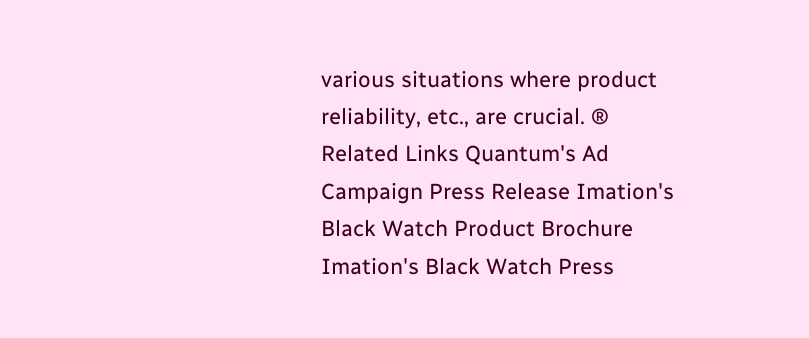various situations where product reliability, etc., are crucial. ® Related Links Quantum's Ad Campaign Press Release Imation's Black Watch Product Brochure Imation's Black Watch Press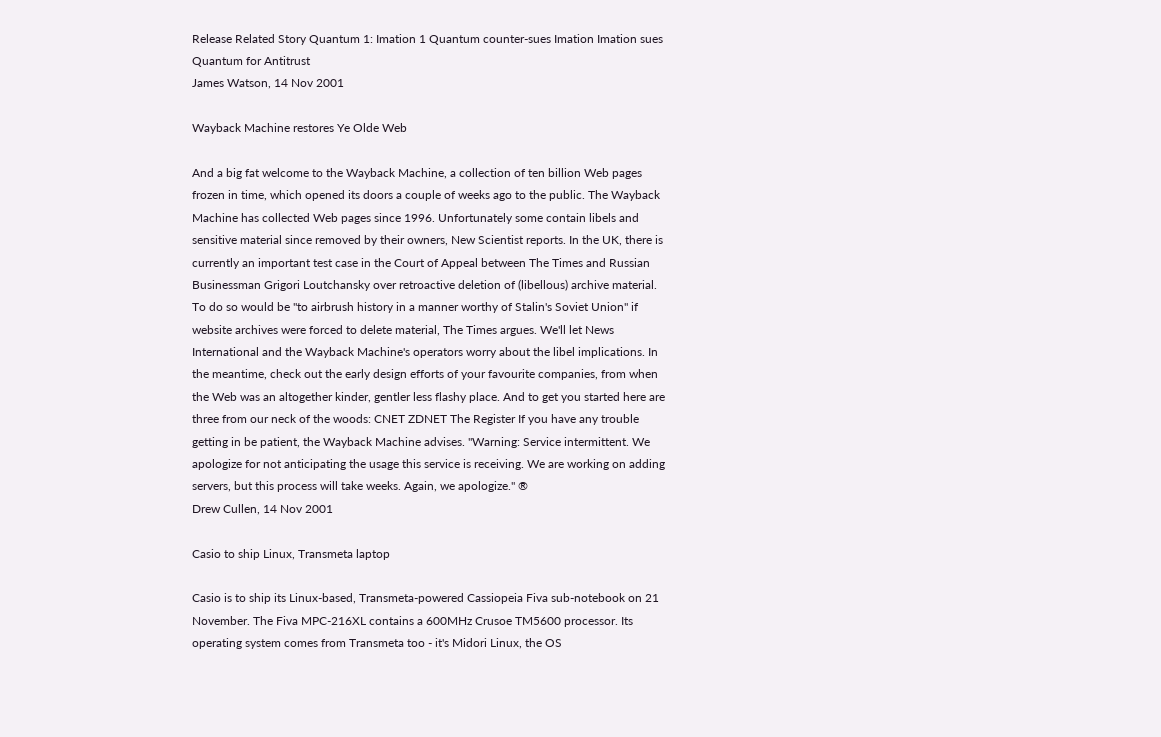Release Related Story Quantum 1: Imation 1 Quantum counter-sues Imation Imation sues Quantum for Antitrust
James Watson, 14 Nov 2001

Wayback Machine restores Ye Olde Web

And a big fat welcome to the Wayback Machine, a collection of ten billion Web pages frozen in time, which opened its doors a couple of weeks ago to the public. The Wayback Machine has collected Web pages since 1996. Unfortunately some contain libels and sensitive material since removed by their owners, New Scientist reports. In the UK, there is currently an important test case in the Court of Appeal between The Times and Russian Businessman Grigori Loutchansky over retroactive deletion of (libellous) archive material. To do so would be "to airbrush history in a manner worthy of Stalin's Soviet Union" if website archives were forced to delete material, The Times argues. We'll let News International and the Wayback Machine's operators worry about the libel implications. In the meantime, check out the early design efforts of your favourite companies, from when the Web was an altogether kinder, gentler less flashy place. And to get you started here are three from our neck of the woods: CNET ZDNET The Register If you have any trouble getting in be patient, the Wayback Machine advises. "Warning: Service intermittent. We apologize for not anticipating the usage this service is receiving. We are working on adding servers, but this process will take weeks. Again, we apologize." ®
Drew Cullen, 14 Nov 2001

Casio to ship Linux, Transmeta laptop

Casio is to ship its Linux-based, Transmeta-powered Cassiopeia Fiva sub-notebook on 21 November. The Fiva MPC-216XL contains a 600MHz Crusoe TM5600 processor. Its operating system comes from Transmeta too - it's Midori Linux, the OS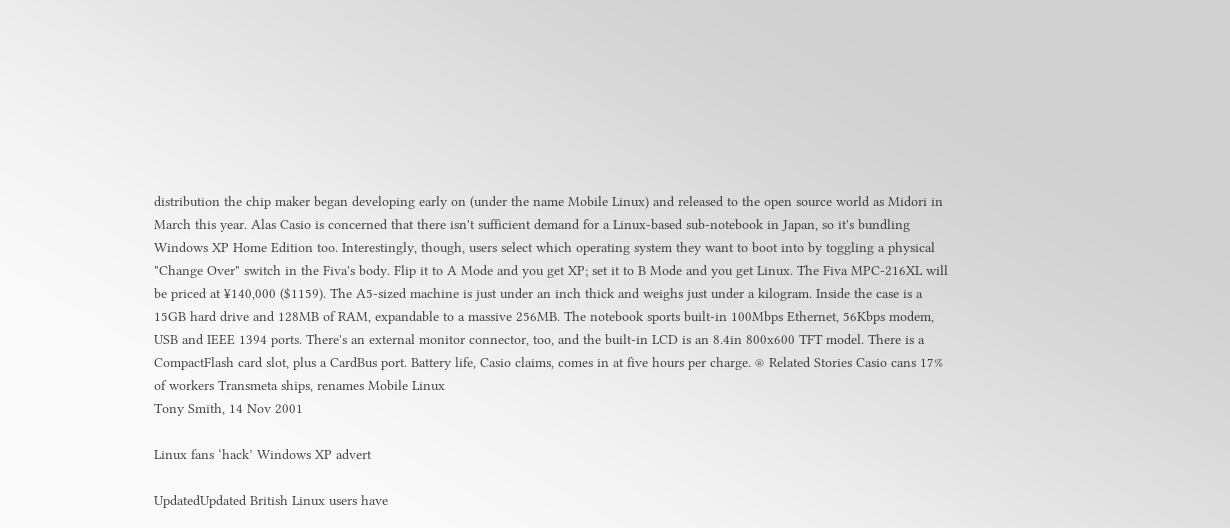distribution the chip maker began developing early on (under the name Mobile Linux) and released to the open source world as Midori in March this year. Alas Casio is concerned that there isn't sufficient demand for a Linux-based sub-notebook in Japan, so it's bundling Windows XP Home Edition too. Interestingly, though, users select which operating system they want to boot into by toggling a physical "Change Over" switch in the Fiva's body. Flip it to A Mode and you get XP; set it to B Mode and you get Linux. The Fiva MPC-216XL will be priced at ¥140,000 ($1159). The A5-sized machine is just under an inch thick and weighs just under a kilogram. Inside the case is a 15GB hard drive and 128MB of RAM, expandable to a massive 256MB. The notebook sports built-in 100Mbps Ethernet, 56Kbps modem, USB and IEEE 1394 ports. There's an external monitor connector, too, and the built-in LCD is an 8.4in 800x600 TFT model. There is a CompactFlash card slot, plus a CardBus port. Battery life, Casio claims, comes in at five hours per charge. ® Related Stories Casio cans 17% of workers Transmeta ships, renames Mobile Linux
Tony Smith, 14 Nov 2001

Linux fans ‘hack’ Windows XP advert

UpdatedUpdated British Linux users have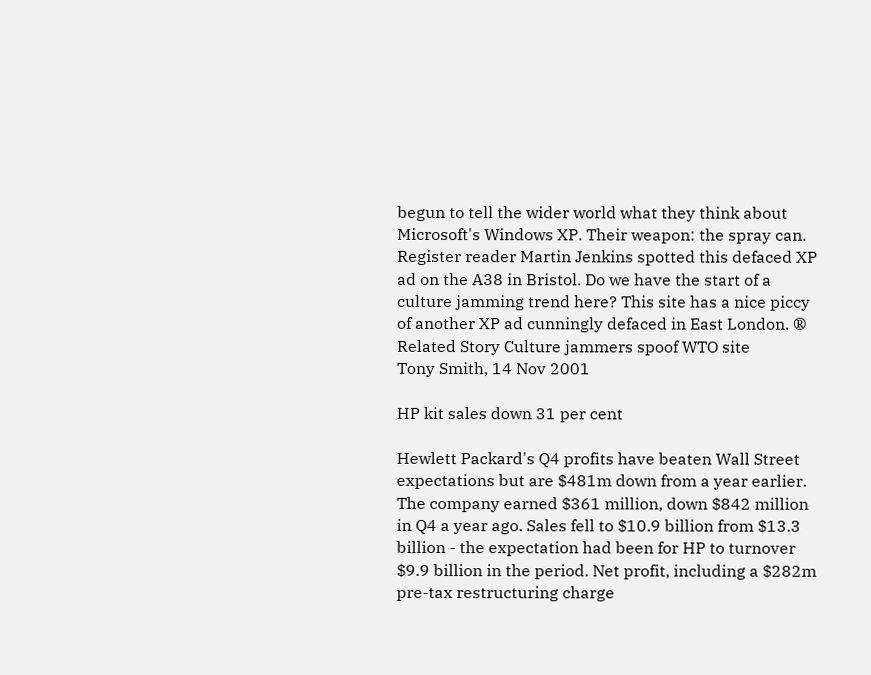begun to tell the wider world what they think about Microsoft's Windows XP. Their weapon: the spray can. Register reader Martin Jenkins spotted this defaced XP ad on the A38 in Bristol. Do we have the start of a culture jamming trend here? This site has a nice piccy of another XP ad cunningly defaced in East London. ® Related Story Culture jammers spoof WTO site
Tony Smith, 14 Nov 2001

HP kit sales down 31 per cent

Hewlett Packard's Q4 profits have beaten Wall Street expectations but are $481m down from a year earlier. The company earned $361 million, down $842 million in Q4 a year ago. Sales fell to $10.9 billion from $13.3 billion - the expectation had been for HP to turnover $9.9 billion in the period. Net profit, including a $282m pre-tax restructuring charge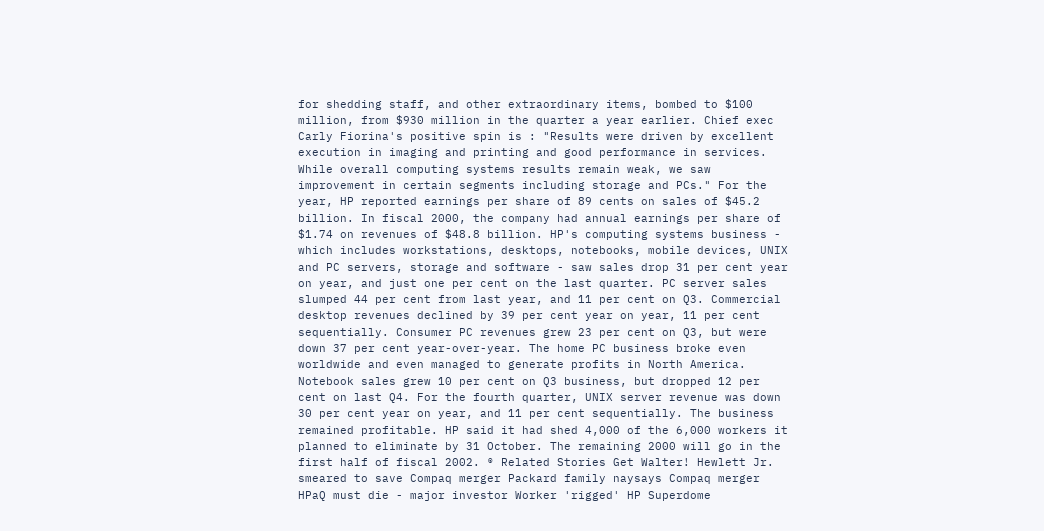for shedding staff, and other extraordinary items, bombed to $100 million, from $930 million in the quarter a year earlier. Chief exec Carly Fiorina's positive spin is : "Results were driven by excellent execution in imaging and printing and good performance in services. While overall computing systems results remain weak, we saw improvement in certain segments including storage and PCs." For the year, HP reported earnings per share of 89 cents on sales of $45.2 billion. In fiscal 2000, the company had annual earnings per share of $1.74 on revenues of $48.8 billion. HP's computing systems business - which includes workstations, desktops, notebooks, mobile devices, UNIX and PC servers, storage and software - saw sales drop 31 per cent year on year, and just one per cent on the last quarter. PC server sales slumped 44 per cent from last year, and 11 per cent on Q3. Commercial desktop revenues declined by 39 per cent year on year, 11 per cent sequentially. Consumer PC revenues grew 23 per cent on Q3, but were down 37 per cent year-over-year. The home PC business broke even worldwide and even managed to generate profits in North America. Notebook sales grew 10 per cent on Q3 business, but dropped 12 per cent on last Q4. For the fourth quarter, UNIX server revenue was down 30 per cent year on year, and 11 per cent sequentially. The business remained profitable. HP said it had shed 4,000 of the 6,000 workers it planned to eliminate by 31 October. The remaining 2000 will go in the first half of fiscal 2002. ® Related Stories Get Walter! Hewlett Jr. smeared to save Compaq merger Packard family naysays Compaq merger HPaQ must die - major investor Worker 'rigged' HP Superdome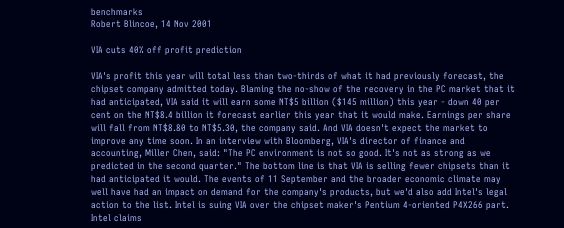benchmarks
Robert Blincoe, 14 Nov 2001

VIA cuts 40% off profit prediction

VIA's profit this year will total less than two-thirds of what it had previously forecast, the chipset company admitted today. Blaming the no-show of the recovery in the PC market that it had anticipated, VIA said it will earn some NT$5 billion ($145 million) this year - down 40 per cent on the NT$8.4 billion it forecast earlier this year that it would make. Earnings per share will fall from NT$8.80 to NT$5.30, the company said. And VIA doesn't expect the market to improve any time soon. In an interview with Bloomberg, VIA's director of finance and accounting, Miller Chen, said: "The PC environment is not so good. It's not as strong as we predicted in the second quarter." The bottom line is that VIA is selling fewer chipsets than it had anticipated it would. The events of 11 September and the broader economic climate may well have had an impact on demand for the company's products, but we'd also add Intel's legal action to the list. Intel is suing VIA over the chipset maker's Pentium 4-oriented P4X266 part. Intel claims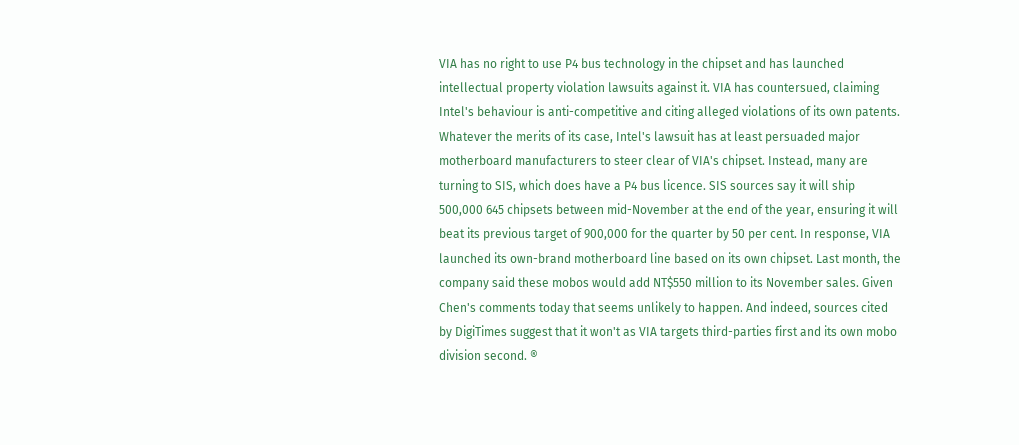VIA has no right to use P4 bus technology in the chipset and has launched intellectual property violation lawsuits against it. VIA has countersued, claiming Intel's behaviour is anti-competitive and citing alleged violations of its own patents. Whatever the merits of its case, Intel's lawsuit has at least persuaded major motherboard manufacturers to steer clear of VIA's chipset. Instead, many are turning to SIS, which does have a P4 bus licence. SIS sources say it will ship 500,000 645 chipsets between mid-November at the end of the year, ensuring it will beat its previous target of 900,000 for the quarter by 50 per cent. In response, VIA launched its own-brand motherboard line based on its own chipset. Last month, the company said these mobos would add NT$550 million to its November sales. Given Chen's comments today that seems unlikely to happen. And indeed, sources cited by DigiTimes suggest that it won't as VIA targets third-parties first and its own mobo division second. ®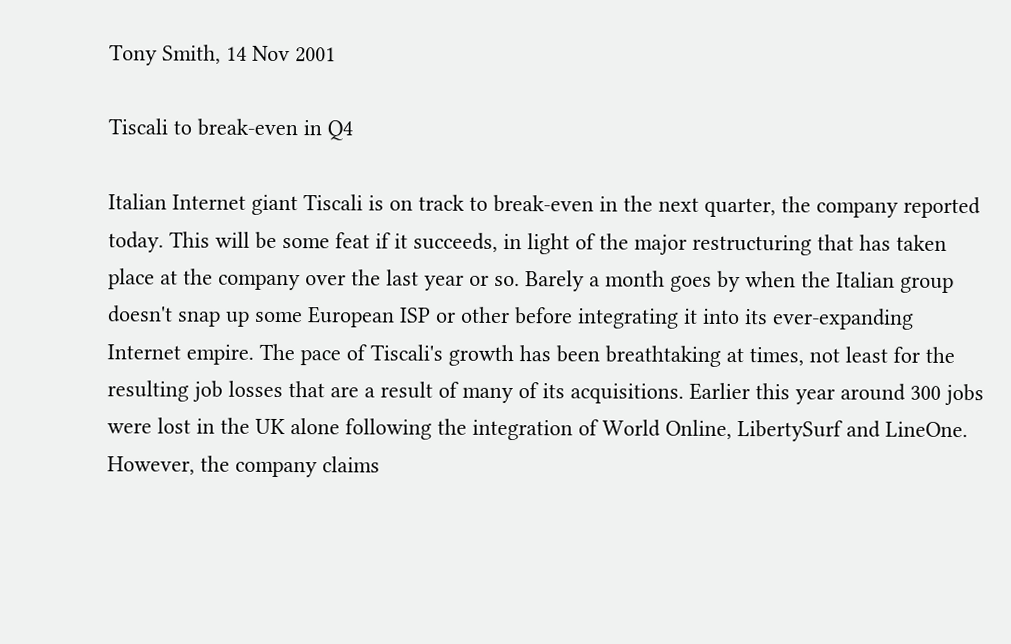Tony Smith, 14 Nov 2001

Tiscali to break-even in Q4

Italian Internet giant Tiscali is on track to break-even in the next quarter, the company reported today. This will be some feat if it succeeds, in light of the major restructuring that has taken place at the company over the last year or so. Barely a month goes by when the Italian group doesn't snap up some European ISP or other before integrating it into its ever-expanding Internet empire. The pace of Tiscali's growth has been breathtaking at times, not least for the resulting job losses that are a result of many of its acquisitions. Earlier this year around 300 jobs were lost in the UK alone following the integration of World Online, LibertySurf and LineOne. However, the company claims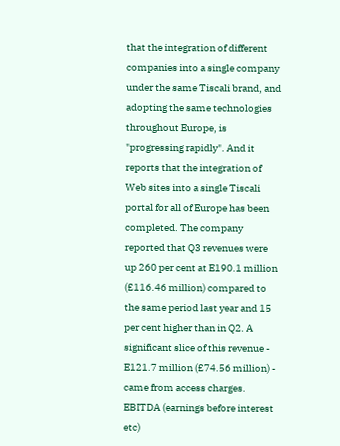that the integration of different companies into a single company under the same Tiscali brand, and adopting the same technologies throughout Europe, is "progressing rapidly". And it reports that the integration of Web sites into a single Tiscali portal for all of Europe has been completed. The company reported that Q3 revenues were up 260 per cent at E190.1 million (£116.46 million) compared to the same period last year and 15 per cent higher than in Q2. A significant slice of this revenue - E121.7 million (£74.56 million) - came from access charges. EBITDA (earnings before interest etc)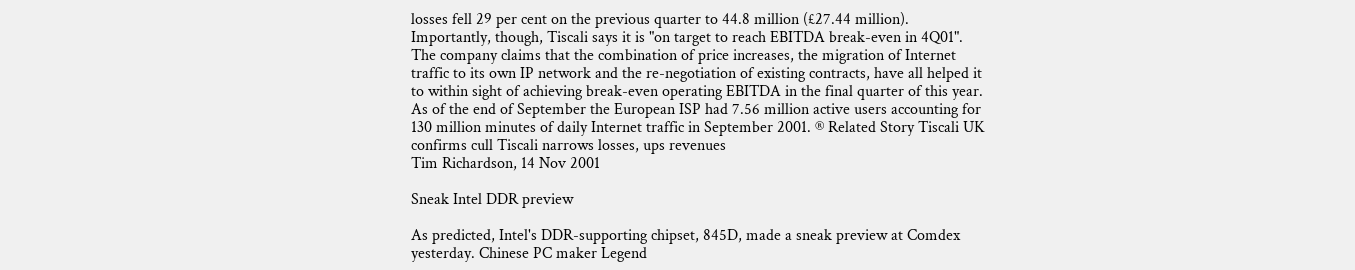losses fell 29 per cent on the previous quarter to 44.8 million (£27.44 million). Importantly, though, Tiscali says it is "on target to reach EBITDA break-even in 4Q01". The company claims that the combination of price increases, the migration of Internet traffic to its own IP network and the re-negotiation of existing contracts, have all helped it to within sight of achieving break-even operating EBITDA in the final quarter of this year. As of the end of September the European ISP had 7.56 million active users accounting for 130 million minutes of daily Internet traffic in September 2001. ® Related Story Tiscali UK confirms cull Tiscali narrows losses, ups revenues
Tim Richardson, 14 Nov 2001

Sneak Intel DDR preview

As predicted, Intel's DDR-supporting chipset, 845D, made a sneak preview at Comdex yesterday. Chinese PC maker Legend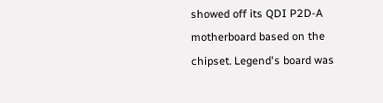showed off its QDI P2D-A motherboard based on the chipset. Legend's board was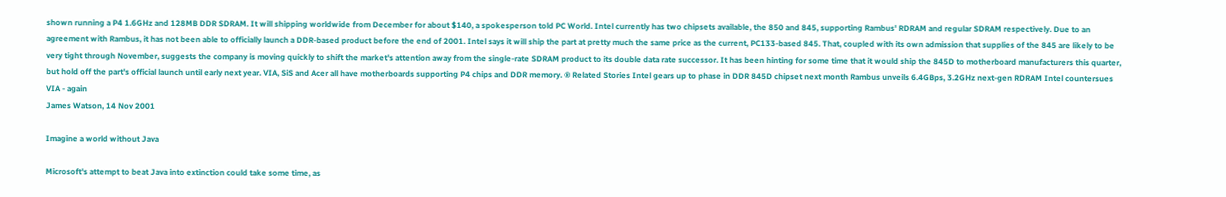shown running a P4 1.6GHz and 128MB DDR SDRAM. It will shipping worldwide from December for about $140, a spokesperson told PC World. Intel currently has two chipsets available, the 850 and 845, supporting Rambus' RDRAM and regular SDRAM respectively. Due to an agreement with Rambus, it has not been able to officially launch a DDR-based product before the end of 2001. Intel says it will ship the part at pretty much the same price as the current, PC133-based 845. That, coupled with its own admission that supplies of the 845 are likely to be very tight through November, suggests the company is moving quickly to shift the market's attention away from the single-rate SDRAM product to its double data rate successor. It has been hinting for some time that it would ship the 845D to motherboard manufacturers this quarter, but hold off the part's official launch until early next year. VIA, SiS and Acer all have motherboards supporting P4 chips and DDR memory. ® Related Stories Intel gears up to phase in DDR 845D chipset next month Rambus unveils 6.4GBps, 3.2GHz next-gen RDRAM Intel countersues VIA - again
James Watson, 14 Nov 2001

Imagine a world without Java

Microsoft's attempt to beat Java into extinction could take some time, as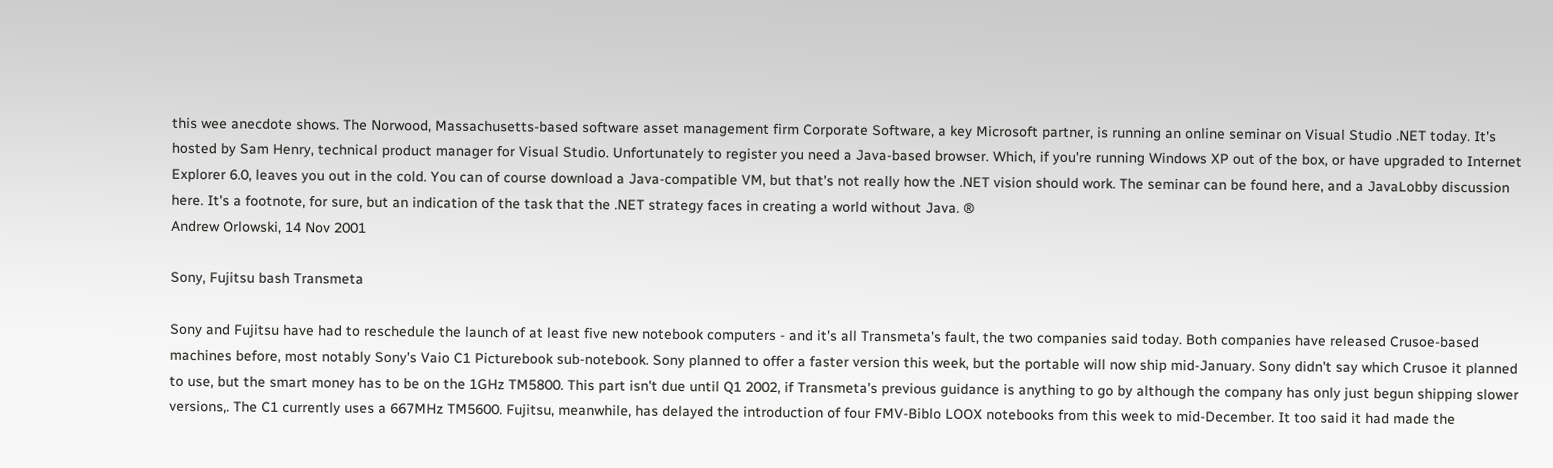this wee anecdote shows. The Norwood, Massachusetts-based software asset management firm Corporate Software, a key Microsoft partner, is running an online seminar on Visual Studio .NET today. It's hosted by Sam Henry, technical product manager for Visual Studio. Unfortunately to register you need a Java-based browser. Which, if you're running Windows XP out of the box, or have upgraded to Internet Explorer 6.0, leaves you out in the cold. You can of course download a Java-compatible VM, but that's not really how the .NET vision should work. The seminar can be found here, and a JavaLobby discussion here. It's a footnote, for sure, but an indication of the task that the .NET strategy faces in creating a world without Java. ®
Andrew Orlowski, 14 Nov 2001

Sony, Fujitsu bash Transmeta

Sony and Fujitsu have had to reschedule the launch of at least five new notebook computers - and it's all Transmeta's fault, the two companies said today. Both companies have released Crusoe-based machines before, most notably Sony's Vaio C1 Picturebook sub-notebook. Sony planned to offer a faster version this week, but the portable will now ship mid-January. Sony didn't say which Crusoe it planned to use, but the smart money has to be on the 1GHz TM5800. This part isn't due until Q1 2002, if Transmeta's previous guidance is anything to go by although the company has only just begun shipping slower versions,. The C1 currently uses a 667MHz TM5600. Fujitsu, meanwhile, has delayed the introduction of four FMV-Biblo LOOX notebooks from this week to mid-December. It too said it had made the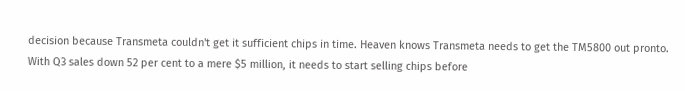decision because Transmeta couldn't get it sufficient chips in time. Heaven knows Transmeta needs to get the TM5800 out pronto. With Q3 sales down 52 per cent to a mere $5 million, it needs to start selling chips before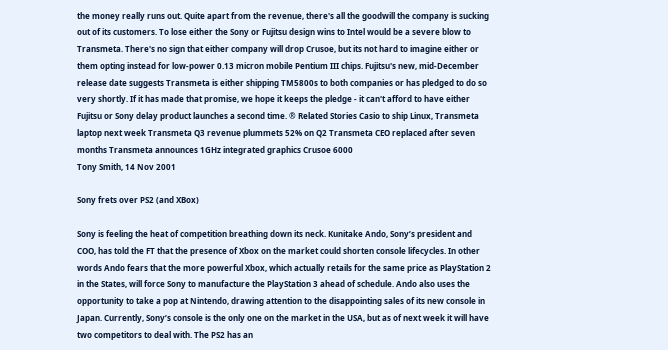the money really runs out. Quite apart from the revenue, there's all the goodwill the company is sucking out of its customers. To lose either the Sony or Fujitsu design wins to Intel would be a severe blow to Transmeta. There's no sign that either company will drop Crusoe, but its not hard to imagine either or them opting instead for low-power 0.13 micron mobile Pentium III chips. Fujitsu's new, mid-December release date suggests Transmeta is either shipping TM5800s to both companies or has pledged to do so very shortly. If it has made that promise, we hope it keeps the pledge - it can't afford to have either Fujitsu or Sony delay product launches a second time. ® Related Stories Casio to ship Linux, Transmeta laptop next week Transmeta Q3 revenue plummets 52% on Q2 Transmeta CEO replaced after seven months Transmeta announces 1GHz integrated graphics Crusoe 6000
Tony Smith, 14 Nov 2001

Sony frets over PS2 (and XBox)

Sony is feeling the heat of competition breathing down its neck. Kunitake Ando, Sony’s president and COO, has told the FT that the presence of Xbox on the market could shorten console lifecycles. In other words Ando fears that the more powerful Xbox, which actually retails for the same price as PlayStation 2 in the States, will force Sony to manufacture the PlayStation 3 ahead of schedule. Ando also uses the opportunity to take a pop at Nintendo, drawing attention to the disappointing sales of its new console in Japan. Currently, Sony’s console is the only one on the market in the USA, but as of next week it will have two competitors to deal with. The PS2 has an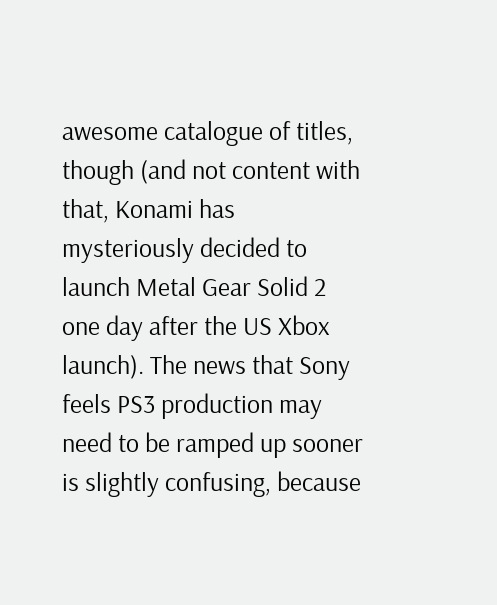awesome catalogue of titles, though (and not content with that, Konami has mysteriously decided to launch Metal Gear Solid 2 one day after the US Xbox launch). The news that Sony feels PS3 production may need to be ramped up sooner is slightly confusing, because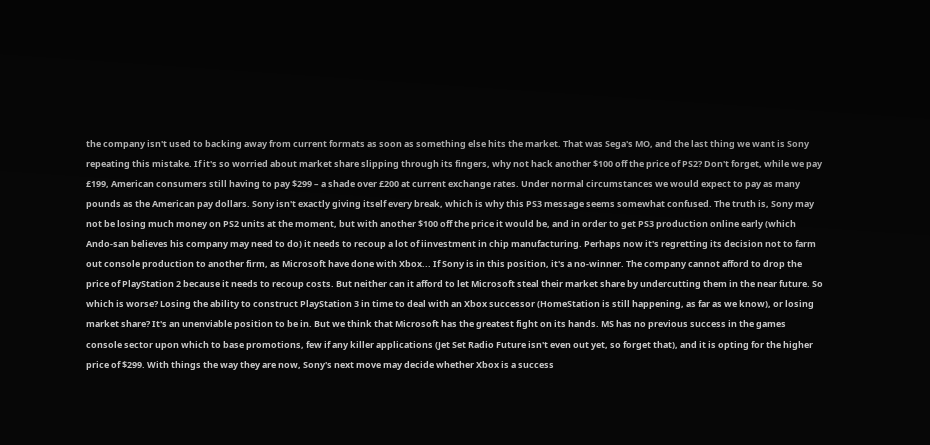the company isn't used to backing away from current formats as soon as something else hits the market. That was Sega's MO, and the last thing we want is Sony repeating this mistake. If it's so worried about market share slipping through its fingers, why not hack another $100 off the price of PS2? Don't forget, while we pay £199, American consumers still having to pay $299 – a shade over £200 at current exchange rates. Under normal circumstances we would expect to pay as many pounds as the American pay dollars. Sony isn't exactly giving itself every break, which is why this PS3 message seems somewhat confused. The truth is, Sony may not be losing much money on PS2 units at the moment, but with another $100 off the price it would be, and in order to get PS3 production online early (which Ando-san believes his company may need to do) it needs to recoup a lot of iinvestment in chip manufacturing. Perhaps now it's regretting its decision not to farm out console production to another firm, as Microsoft have done with Xbox... If Sony is in this position, it's a no-winner. The company cannot afford to drop the price of PlayStation 2 because it needs to recoup costs. But neither can it afford to let Microsoft steal their market share by undercutting them in the near future. So which is worse? Losing the ability to construct PlayStation 3 in time to deal with an Xbox successor (HomeStation is still happening, as far as we know), or losing market share? It's an unenviable position to be in. But we think that Microsoft has the greatest fight on its hands. MS has no previous success in the games console sector upon which to base promotions, few if any killer applications (Jet Set Radio Future isn't even out yet, so forget that), and it is opting for the higher price of $299. With things the way they are now, Sony's next move may decide whether Xbox is a success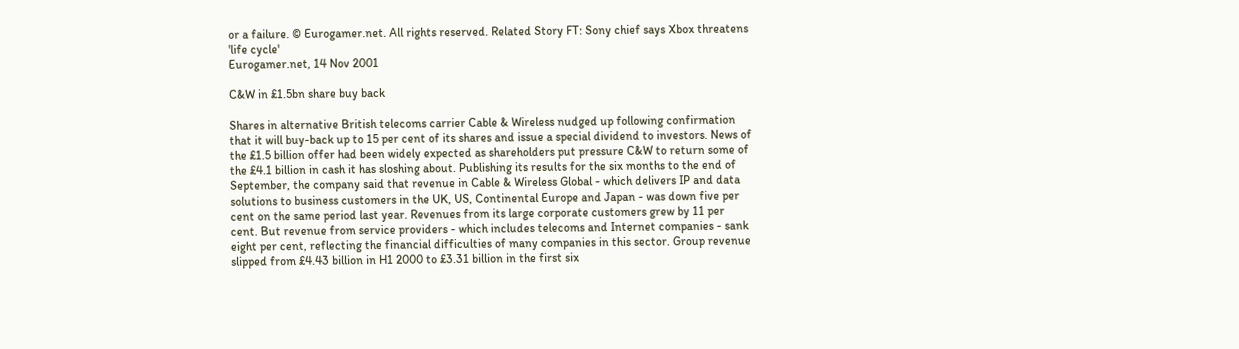or a failure. © Eurogamer.net. All rights reserved. Related Story FT: Sony chief says Xbox threatens 'life cycle'
Eurogamer.net, 14 Nov 2001

C&W in £1.5bn share buy back

Shares in alternative British telecoms carrier Cable & Wireless nudged up following confirmation that it will buy-back up to 15 per cent of its shares and issue a special dividend to investors. News of the £1.5 billion offer had been widely expected as shareholders put pressure C&W to return some of the £4.1 billion in cash it has sloshing about. Publishing its results for the six months to the end of September, the company said that revenue in Cable & Wireless Global - which delivers IP and data solutions to business customers in the UK, US, Continental Europe and Japan - was down five per cent on the same period last year. Revenues from its large corporate customers grew by 11 per cent. But revenue from service providers - which includes telecoms and Internet companies - sank eight per cent, reflecting the financial difficulties of many companies in this sector. Group revenue slipped from £4.43 billion in H1 2000 to £3.31 billion in the first six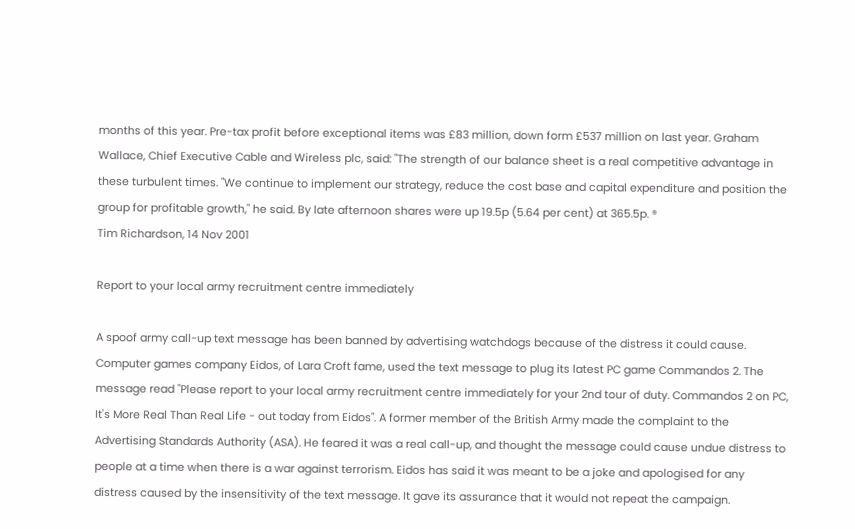months of this year. Pre-tax profit before exceptional items was £83 million, down form £537 million on last year. Graham Wallace, Chief Executive Cable and Wireless plc, said: "The strength of our balance sheet is a real competitive advantage in these turbulent times. "We continue to implement our strategy, reduce the cost base and capital expenditure and position the group for profitable growth," he said. By late afternoon shares were up 19.5p (5.64 per cent) at 365.5p. ®
Tim Richardson, 14 Nov 2001

Report to your local army recruitment centre immediately

A spoof army call-up text message has been banned by advertising watchdogs because of the distress it could cause. Computer games company Eidos, of Lara Croft fame, used the text message to plug its latest PC game Commandos 2. The message read "Please report to your local army recruitment centre immediately for your 2nd tour of duty. Commandos 2 on PC, It's More Real Than Real Life - out today from Eidos". A former member of the British Army made the complaint to the Advertising Standards Authority (ASA). He feared it was a real call-up, and thought the message could cause undue distress to people at a time when there is a war against terrorism. Eidos has said it was meant to be a joke and apologised for any distress caused by the insensitivity of the text message. It gave its assurance that it would not repeat the campaign.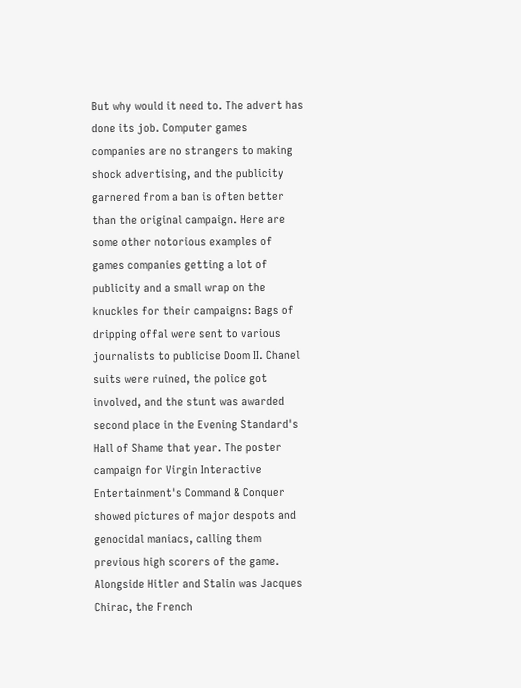But why would it need to. The advert has done its job. Computer games companies are no strangers to making shock advertising, and the publicity garnered from a ban is often better than the original campaign. Here are some other notorious examples of games companies getting a lot of publicity and a small wrap on the knuckles for their campaigns: Bags of dripping offal were sent to various journalists to publicise Doom II. Chanel suits were ruined, the police got involved, and the stunt was awarded second place in the Evening Standard's Hall of Shame that year. The poster campaign for Virgin Interactive Entertainment's Command & Conquer showed pictures of major despots and genocidal maniacs, calling them previous high scorers of the game. Alongside Hitler and Stalin was Jacques Chirac, the French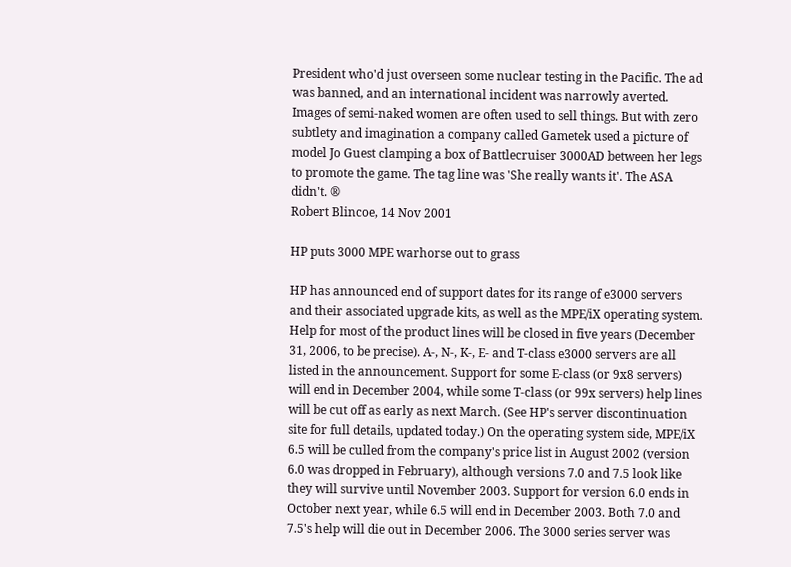President who'd just overseen some nuclear testing in the Pacific. The ad was banned, and an international incident was narrowly averted. Images of semi-naked women are often used to sell things. But with zero subtlety and imagination a company called Gametek used a picture of model Jo Guest clamping a box of Battlecruiser 3000AD between her legs to promote the game. The tag line was 'She really wants it'. The ASA didn't. ®
Robert Blincoe, 14 Nov 2001

HP puts 3000 MPE warhorse out to grass

HP has announced end of support dates for its range of e3000 servers and their associated upgrade kits, as well as the MPE/iX operating system. Help for most of the product lines will be closed in five years (December 31, 2006, to be precise). A-, N-, K-, E- and T-class e3000 servers are all listed in the announcement. Support for some E-class (or 9x8 servers) will end in December 2004, while some T-class (or 99x servers) help lines will be cut off as early as next March. (See HP's server discontinuation site for full details, updated today.) On the operating system side, MPE/iX 6.5 will be culled from the company's price list in August 2002 (version 6.0 was dropped in February), although versions 7.0 and 7.5 look like they will survive until November 2003. Support for version 6.0 ends in October next year, while 6.5 will end in December 2003. Both 7.0 and 7.5's help will die out in December 2006. The 3000 series server was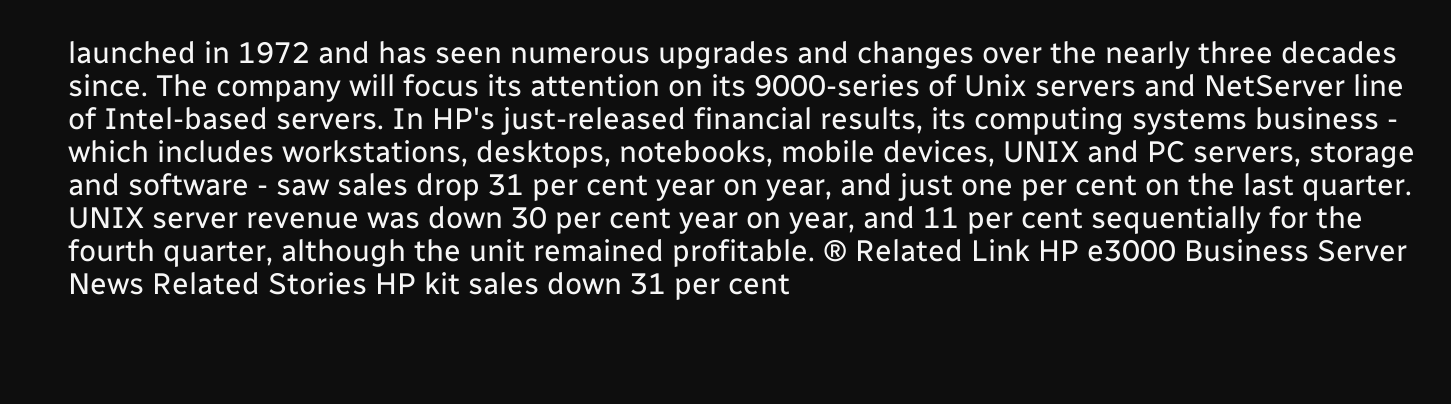launched in 1972 and has seen numerous upgrades and changes over the nearly three decades since. The company will focus its attention on its 9000-series of Unix servers and NetServer line of Intel-based servers. In HP's just-released financial results, its computing systems business - which includes workstations, desktops, notebooks, mobile devices, UNIX and PC servers, storage and software - saw sales drop 31 per cent year on year, and just one per cent on the last quarter. UNIX server revenue was down 30 per cent year on year, and 11 per cent sequentially for the fourth quarter, although the unit remained profitable. ® Related Link HP e3000 Business Server News Related Stories HP kit sales down 31 per cent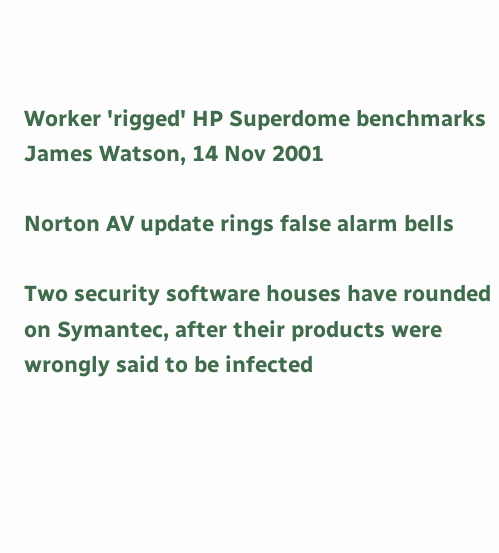Worker 'rigged' HP Superdome benchmarks
James Watson, 14 Nov 2001

Norton AV update rings false alarm bells

Two security software houses have rounded on Symantec, after their products were wrongly said to be infected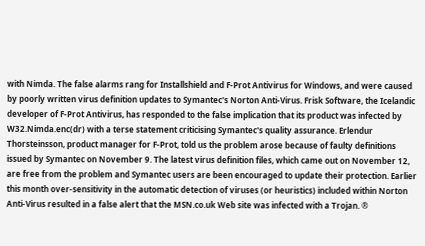with Nimda. The false alarms rang for Installshield and F-Prot Antivirus for Windows, and were caused by poorly written virus definition updates to Symantec's Norton Anti-Virus. Frisk Software, the Icelandic developer of F-Prot Antivirus, has responded to the false implication that its product was infected by W32.Nimda.enc(dr) with a terse statement criticising Symantec's quality assurance. Erlendur Thorsteinsson, product manager for F-Prot, told us the problem arose because of faulty definitions issued by Symantec on November 9. The latest virus definition files, which came out on November 12, are free from the problem and Symantec users are been encouraged to update their protection. Earlier this month over-sensitivity in the automatic detection of viruses (or heuristics) included within Norton Anti-Virus resulted in a false alert that the MSN.co.uk Web site was infected with a Trojan. ®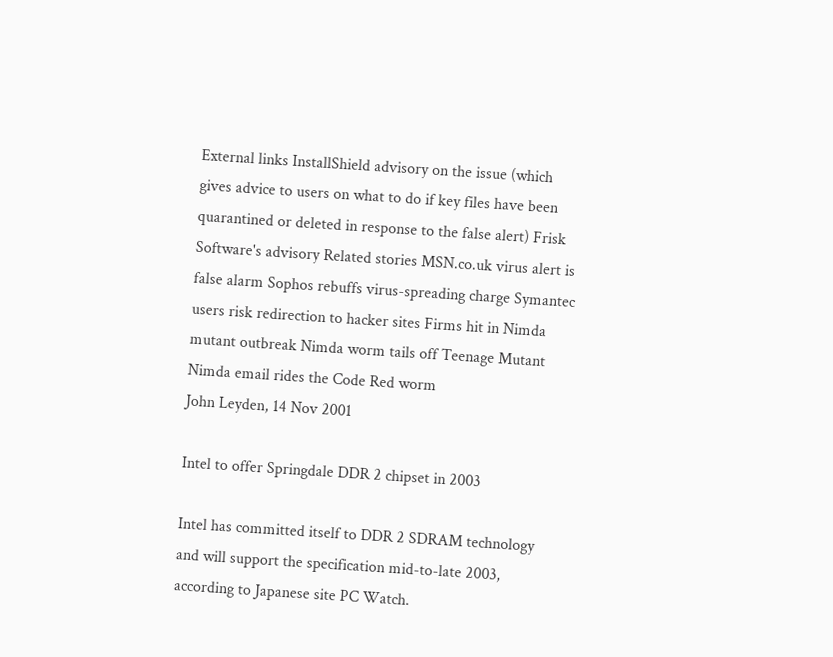External links InstallShield advisory on the issue (which gives advice to users on what to do if key files have been quarantined or deleted in response to the false alert) Frisk Software's advisory Related stories MSN.co.uk virus alert is false alarm Sophos rebuffs virus-spreading charge Symantec users risk redirection to hacker sites Firms hit in Nimda mutant outbreak Nimda worm tails off Teenage Mutant Nimda email rides the Code Red worm
John Leyden, 14 Nov 2001

Intel to offer Springdale DDR 2 chipset in 2003

Intel has committed itself to DDR 2 SDRAM technology and will support the specification mid-to-late 2003, according to Japanese site PC Watch.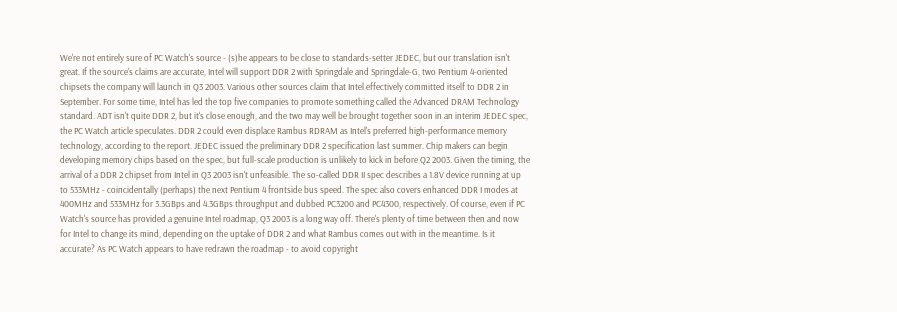We're not entirely sure of PC Watch's source - (s)he appears to be close to standards-setter JEDEC, but our translation isn't great. If the source's claims are accurate, Intel will support DDR 2 with Springdale and Springdale-G, two Pentium 4-oriented chipsets the company will launch in Q3 2003. Various other sources claim that Intel effectively committed itself to DDR 2 in September. For some time, Intel has led the top five companies to promote something called the Advanced DRAM Technology standard. ADT isn't quite DDR 2, but it's close enough, and the two may well be brought together soon in an interim JEDEC spec, the PC Watch article speculates. DDR 2 could even displace Rambus RDRAM as Intel's preferred high-performance memory technology, according to the report. JEDEC issued the preliminary DDR 2 specification last summer. Chip makers can begin developing memory chips based on the spec, but full-scale production is unlikely to kick in before Q2 2003. Given the timing, the arrival of a DDR 2 chipset from Intel in Q3 2003 isn't unfeasible. The so-called DDR II spec describes a 1.8V device running at up to 533MHz - coincidentally (perhaps) the next Pentium 4 frontside bus speed. The spec also covers enhanced DDR I modes at 400MHz and 533MHz for 3.3GBps and 4.3GBps throughput and dubbed PC3200 and PC4300, respectively. Of course, even if PC Watch's source has provided a genuine Intel roadmap, Q3 2003 is a long way off. There's plenty of time between then and now for Intel to change its mind, depending on the uptake of DDR 2 and what Rambus comes out with in the meantime. Is it accurate? As PC Watch appears to have redrawn the roadmap - to avoid copyright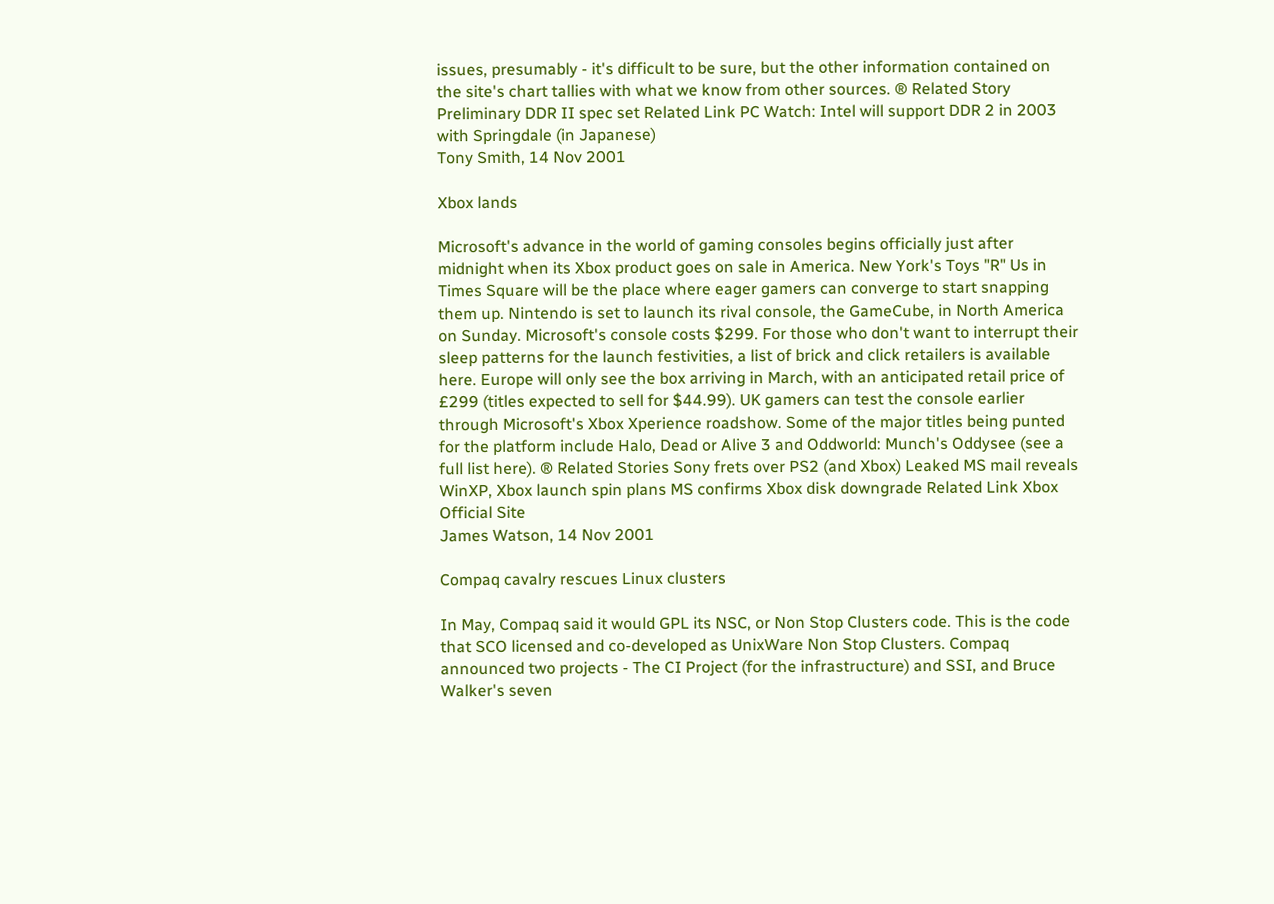issues, presumably - it's difficult to be sure, but the other information contained on the site's chart tallies with what we know from other sources. ® Related Story Preliminary DDR II spec set Related Link PC Watch: Intel will support DDR 2 in 2003 with Springdale (in Japanese)
Tony Smith, 14 Nov 2001

Xbox lands

Microsoft's advance in the world of gaming consoles begins officially just after midnight when its Xbox product goes on sale in America. New York's Toys "R" Us in Times Square will be the place where eager gamers can converge to start snapping them up. Nintendo is set to launch its rival console, the GameCube, in North America on Sunday. Microsoft's console costs $299. For those who don't want to interrupt their sleep patterns for the launch festivities, a list of brick and click retailers is available here. Europe will only see the box arriving in March, with an anticipated retail price of £299 (titles expected to sell for $44.99). UK gamers can test the console earlier through Microsoft's Xbox Xperience roadshow. Some of the major titles being punted for the platform include Halo, Dead or Alive 3 and Oddworld: Munch's Oddysee (see a full list here). ® Related Stories Sony frets over PS2 (and Xbox) Leaked MS mail reveals WinXP, Xbox launch spin plans MS confirms Xbox disk downgrade Related Link Xbox Official Site
James Watson, 14 Nov 2001

Compaq cavalry rescues Linux clusters

In May, Compaq said it would GPL its NSC, or Non Stop Clusters code. This is the code that SCO licensed and co-developed as UnixWare Non Stop Clusters. Compaq announced two projects - The CI Project (for the infrastructure) and SSI, and Bruce Walker's seven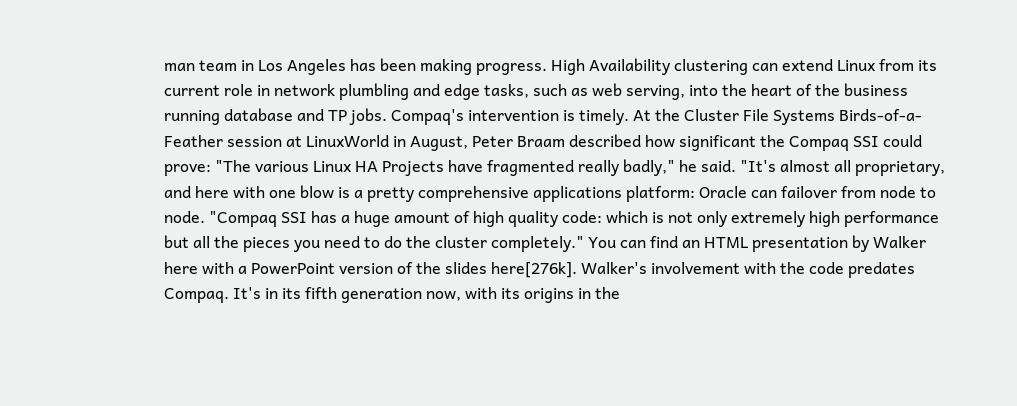man team in Los Angeles has been making progress. High Availability clustering can extend Linux from its current role in network plumbling and edge tasks, such as web serving, into the heart of the business running database and TP jobs. Compaq's intervention is timely. At the Cluster File Systems Birds-of-a-Feather session at LinuxWorld in August, Peter Braam described how significant the Compaq SSI could prove: "The various Linux HA Projects have fragmented really badly," he said. "It's almost all proprietary, and here with one blow is a pretty comprehensive applications platform: Oracle can failover from node to node. "Compaq SSI has a huge amount of high quality code: which is not only extremely high performance but all the pieces you need to do the cluster completely." You can find an HTML presentation by Walker here with a PowerPoint version of the slides here[276k]. Walker's involvement with the code predates Compaq. It's in its fifth generation now, with its origins in the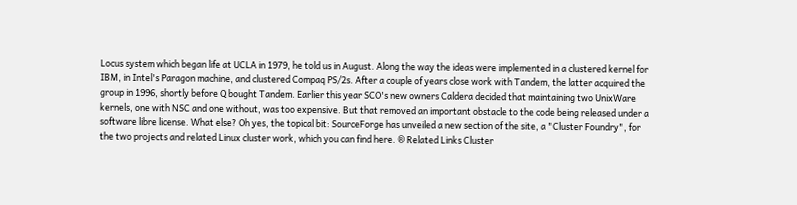Locus system which began life at UCLA in 1979, he told us in August. Along the way the ideas were implemented in a clustered kernel for IBM, in Intel's Paragon machine, and clustered Compaq PS/2s. After a couple of years close work with Tandem, the latter acquired the group in 1996, shortly before Q bought Tandem. Earlier this year SCO's new owners Caldera decided that maintaining two UnixWare kernels, one with NSC and one without, was too expensive. But that removed an important obstacle to the code being released under a software libre license. What else? Oh yes, the topical bit: SourceForge has unveiled a new section of the site, a "Cluster Foundry", for the two projects and related Linux cluster work, which you can find here. ® Related Links Cluster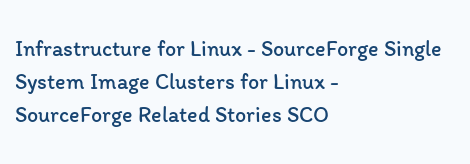Infrastructure for Linux - SourceForge Single System Image Clusters for Linux - SourceForge Related Stories SCO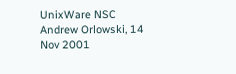UnixWare NSC
Andrew Orlowski, 14 Nov 2001